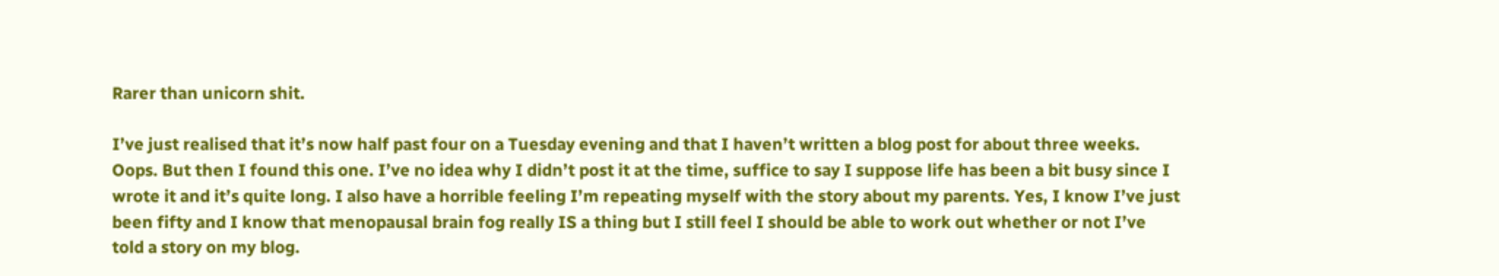Rarer than unicorn shit.

I’ve just realised that it’s now half past four on a Tuesday evening and that I haven’t written a blog post for about three weeks. Oops. But then I found this one. I’ve no idea why I didn’t post it at the time, suffice to say I suppose life has been a bit busy since I wrote it and it’s quite long. I also have a horrible feeling I’m repeating myself with the story about my parents. Yes, I know I’ve just been fifty and I know that menopausal brain fog really IS a thing but I still feel I should be able to work out whether or not I’ve told a story on my blog.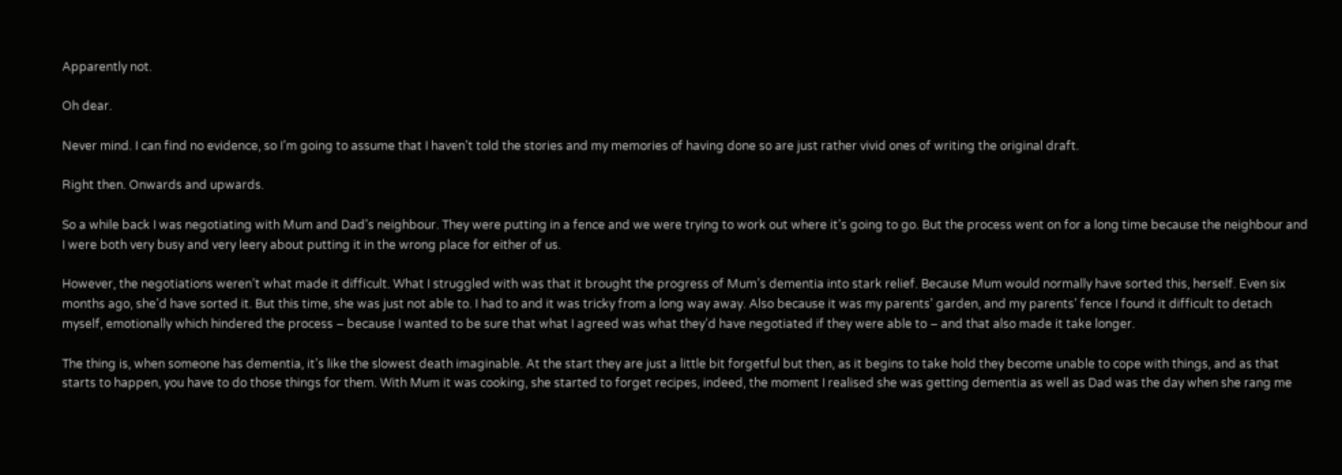Apparently not.

Oh dear.

Never mind. I can find no evidence, so I’m going to assume that I haven’t told the stories and my memories of having done so are just rather vivid ones of writing the original draft.

Right then. Onwards and upwards.

So a while back I was negotiating with Mum and Dad’s neighbour. They were putting in a fence and we were trying to work out where it’s going to go. But the process went on for a long time because the neighbour and I were both very busy and very leery about putting it in the wrong place for either of us.

However, the negotiations weren’t what made it difficult. What I struggled with was that it brought the progress of Mum’s dementia into stark relief. Because Mum would normally have sorted this, herself. Even six months ago, she’d have sorted it. But this time, she was just not able to. I had to and it was tricky from a long way away. Also because it was my parents’ garden, and my parents’ fence I found it difficult to detach myself, emotionally which hindered the process – because I wanted to be sure that what I agreed was what they’d have negotiated if they were able to – and that also made it take longer.

The thing is, when someone has dementia, it’s like the slowest death imaginable. At the start they are just a little bit forgetful but then, as it begins to take hold they become unable to cope with things, and as that starts to happen, you have to do those things for them. With Mum it was cooking, she started to forget recipes, indeed, the moment I realised she was getting dementia as well as Dad was the day when she rang me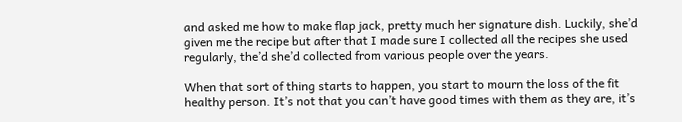and asked me how to make flap jack, pretty much her signature dish. Luckily, she’d given me the recipe but after that I made sure I collected all the recipes she used regularly, the’d she’d collected from various people over the years.

When that sort of thing starts to happen, you start to mourn the loss of the fit healthy person. It’s not that you can’t have good times with them as they are, it’s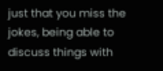just that you miss the jokes, being able to discuss things with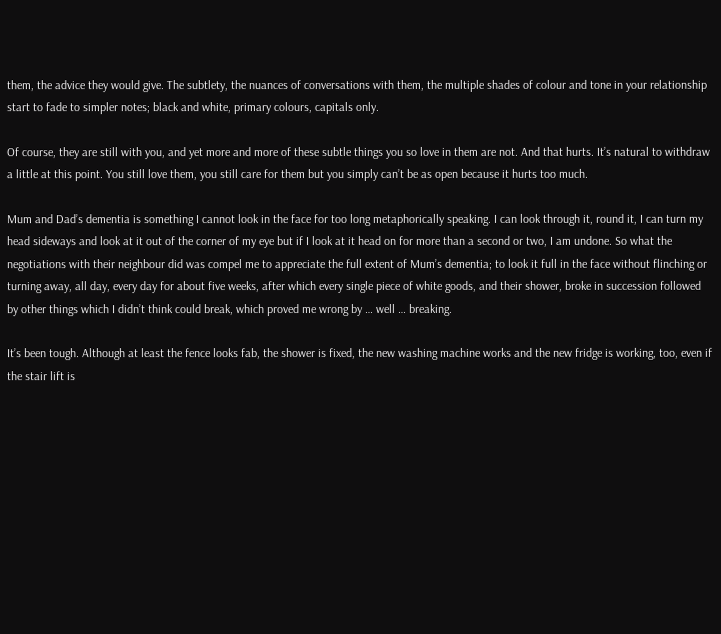them, the advice they would give. The subtlety, the nuances of conversations with them, the multiple shades of colour and tone in your relationship start to fade to simpler notes; black and white, primary colours, capitals only.

Of course, they are still with you, and yet more and more of these subtle things you so love in them are not. And that hurts. It’s natural to withdraw a little at this point. You still love them, you still care for them but you simply can’t be as open because it hurts too much.

Mum and Dad’s dementia is something I cannot look in the face for too long metaphorically speaking. I can look through it, round it, I can turn my head sideways and look at it out of the corner of my eye but if I look at it head on for more than a second or two, I am undone. So what the negotiations with their neighbour did was compel me to appreciate the full extent of Mum’s dementia; to look it full in the face without flinching or turning away, all day, every day for about five weeks, after which every single piece of white goods, and their shower, broke in succession followed by other things which I didn’t think could break, which proved me wrong by … well … breaking.

It’s been tough. Although at least the fence looks fab, the shower is fixed, the new washing machine works and the new fridge is working, too, even if the stair lift is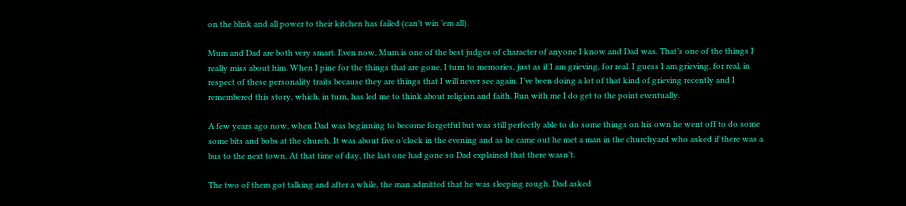on the blink and all power to their kitchen has failed (can’t win ’em all).

Mum and Dad are both very smart. Even now, Mum is one of the best judges of character of anyone I know and Dad was. That’s one of the things I really miss about him. When I pine for the things that are gone, I turn to memories, just as if I am grieving, for real. I guess I am grieving, for real, in respect of these personality traits because they are things that I will never see again. I’ve been doing a lot of that kind of grieving recently and I remembered this story, which, in turn, has led me to think about religion and faith. Run with me I do get to the point eventually.

A few years ago now, when Dad was beginning to become forgetful but was still perfectly able to do some things on his own he went off to do some some bits and bobs at the church. It was about five o’clock in the evening and as he came out he met a man in the churchyard who asked if there was a bus to the next town. At that time of day, the last one had gone so Dad explained that there wasn’t.

The two of them got talking and after a while, the man admitted that he was sleeping rough. Dad asked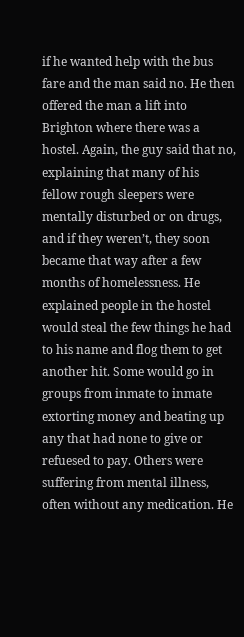if he wanted help with the bus fare and the man said no. He then offered the man a lift into Brighton where there was a hostel. Again, the guy said that no, explaining that many of his fellow rough sleepers were mentally disturbed or on drugs, and if they weren’t, they soon became that way after a few months of homelessness. He explained people in the hostel would steal the few things he had to his name and flog them to get another hit. Some would go in groups from inmate to inmate extorting money and beating up any that had none to give or refuesed to pay. Others were suffering from mental illness, often without any medication. He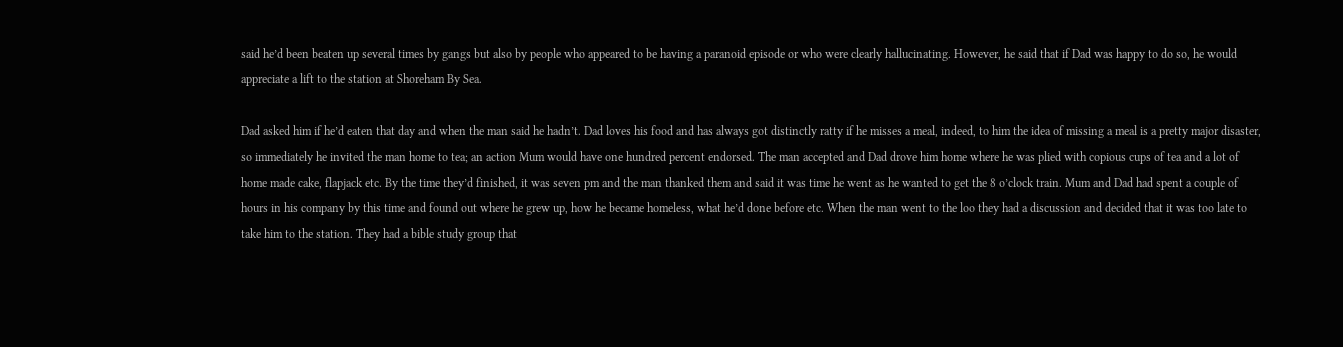said he’d been beaten up several times by gangs but also by people who appeared to be having a paranoid episode or who were clearly hallucinating. However, he said that if Dad was happy to do so, he would appreciate a lift to the station at Shoreham By Sea.

Dad asked him if he’d eaten that day and when the man said he hadn’t. Dad loves his food and has always got distinctly ratty if he misses a meal, indeed, to him the idea of missing a meal is a pretty major disaster, so immediately he invited the man home to tea; an action Mum would have one hundred percent endorsed. The man accepted and Dad drove him home where he was plied with copious cups of tea and a lot of home made cake, flapjack etc. By the time they’d finished, it was seven pm and the man thanked them and said it was time he went as he wanted to get the 8 o’clock train. Mum and Dad had spent a couple of hours in his company by this time and found out where he grew up, how he became homeless, what he’d done before etc. When the man went to the loo they had a discussion and decided that it was too late to take him to the station. They had a bible study group that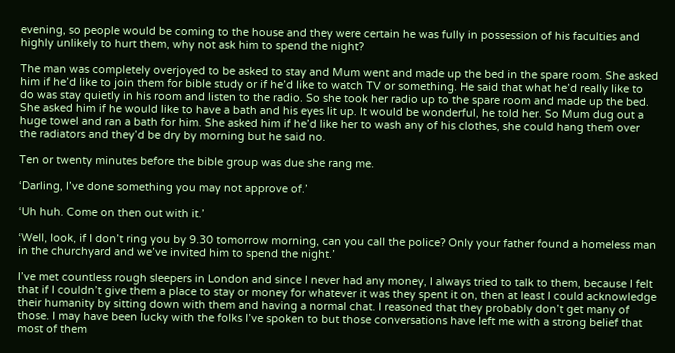evening, so people would be coming to the house and they were certain he was fully in possession of his faculties and highly unlikely to hurt them, why not ask him to spend the night?

The man was completely overjoyed to be asked to stay and Mum went and made up the bed in the spare room. She asked him if he’d like to join them for bible study or if he’d like to watch TV or something. He said that what he’d really like to do was stay quietly in his room and listen to the radio. So she took her radio up to the spare room and made up the bed. She asked him if he would like to have a bath and his eyes lit up. It would be wonderful, he told her. So Mum dug out a huge towel and ran a bath for him. She asked him if he’d like her to wash any of his clothes, she could hang them over the radiators and they’d be dry by morning but he said no.

Ten or twenty minutes before the bible group was due she rang me.

‘Darling, I’ve done something you may not approve of.’

‘Uh huh. Come on then out with it.’

‘Well, look, if I don’t ring you by 9.30 tomorrow morning, can you call the police? Only your father found a homeless man in the churchyard and we’ve invited him to spend the night.’

I’ve met countless rough sleepers in London and since I never had any money, I always tried to talk to them, because I felt that if I couldn’t give them a place to stay or money for whatever it was they spent it on, then at least I could acknowledge their humanity by sitting down with them and having a normal chat. I reasoned that they probably don’t get many of those. I may have been lucky with the folks I’ve spoken to but those conversations have left me with a strong belief that most of them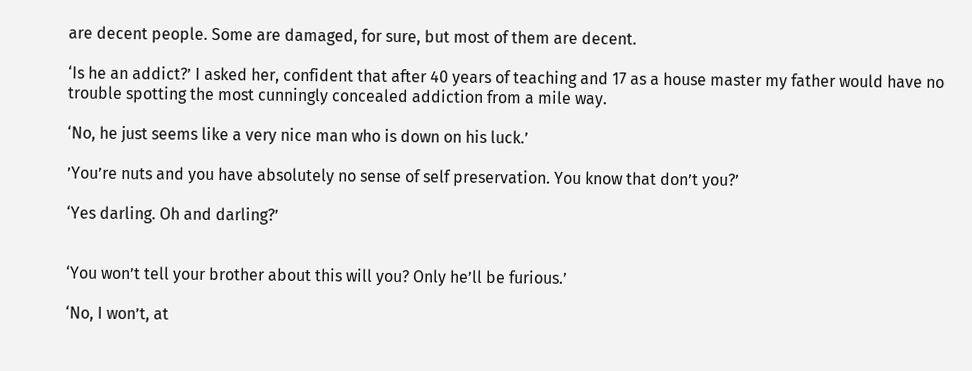are decent people. Some are damaged, for sure, but most of them are decent.

‘Is he an addict?’ I asked her, confident that after 40 years of teaching and 17 as a house master my father would have no trouble spotting the most cunningly concealed addiction from a mile way.

‘No, he just seems like a very nice man who is down on his luck.’

’You’re nuts and you have absolutely no sense of self preservation. You know that don’t you?’

‘Yes darling. Oh and darling?’


‘You won’t tell your brother about this will you? Only he’ll be furious.’

‘No, I won’t, at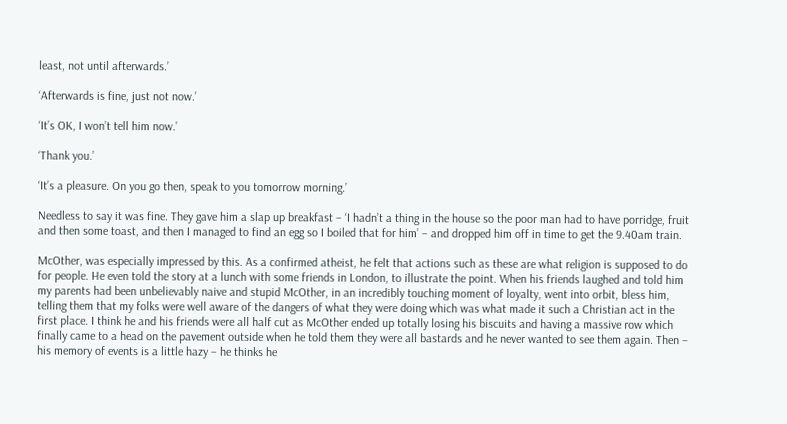least, not until afterwards.’

‘Afterwards is fine, just not now.’

‘It’s OK, I won’t tell him now.’

‘Thank you.’

‘It’s a pleasure. On you go then, speak to you tomorrow morning.’

Needless to say it was fine. They gave him a slap up breakfast – ‘I hadn’t a thing in the house so the poor man had to have porridge, fruit and then some toast, and then I managed to find an egg so I boiled that for him’ – and dropped him off in time to get the 9.40am train.

McOther, was especially impressed by this. As a confirmed atheist, he felt that actions such as these are what religion is supposed to do for people. He even told the story at a lunch with some friends in London, to illustrate the point. When his friends laughed and told him my parents had been unbelievably naive and stupid McOther, in an incredibly touching moment of loyalty, went into orbit, bless him, telling them that my folks were well aware of the dangers of what they were doing which was what made it such a Christian act in the first place. I think he and his friends were all half cut as McOther ended up totally losing his biscuits and having a massive row which finally came to a head on the pavement outside when he told them they were all bastards and he never wanted to see them again. Then – his memory of events is a little hazy – he thinks he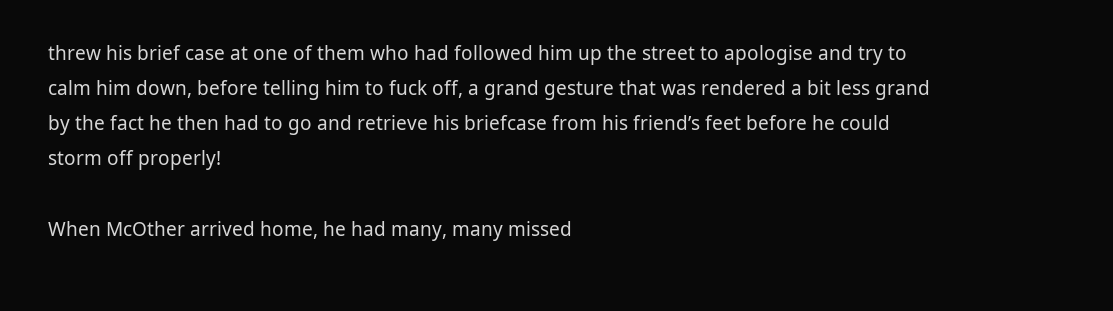threw his brief case at one of them who had followed him up the street to apologise and try to calm him down, before telling him to fuck off, a grand gesture that was rendered a bit less grand by the fact he then had to go and retrieve his briefcase from his friend’s feet before he could storm off properly!

When McOther arrived home, he had many, many missed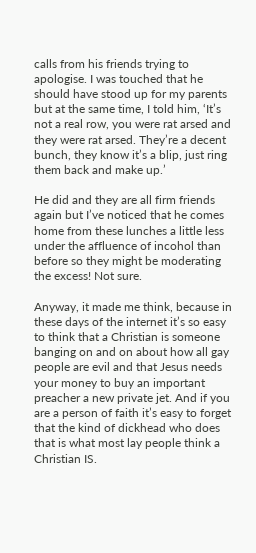calls from his friends trying to apologise. I was touched that he should have stood up for my parents but at the same time, I told him, ‘It’s not a real row, you were rat arsed and they were rat arsed. They’re a decent bunch, they know it’s a blip, just ring them back and make up.’

He did and they are all firm friends again but I’ve noticed that he comes home from these lunches a little less under the affluence of incohol than before so they might be moderating the excess! Not sure.

Anyway, it made me think, because in these days of the internet it’s so easy to think that a Christian is someone banging on and on about how all gay people are evil and that Jesus needs your money to buy an important preacher a new private jet. And if you are a person of faith it’s easy to forget that the kind of dickhead who does that is what most lay people think a Christian IS.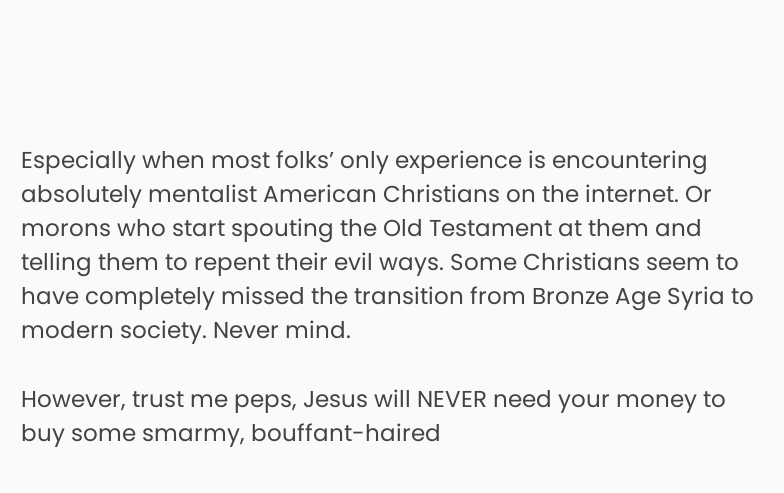Especially when most folks’ only experience is encountering absolutely mentalist American Christians on the internet. Or morons who start spouting the Old Testament at them and telling them to repent their evil ways. Some Christians seem to have completely missed the transition from Bronze Age Syria to modern society. Never mind.

However, trust me peps, Jesus will NEVER need your money to buy some smarmy, bouffant-haired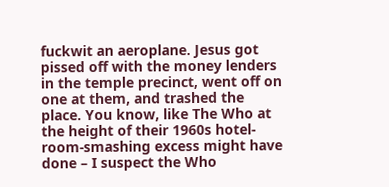fuckwit an aeroplane. Jesus got pissed off with the money lenders in the temple precinct, went off on one at them, and trashed the place. You know, like The Who at the height of their 1960s hotel-room-smashing excess might have done – I suspect the Who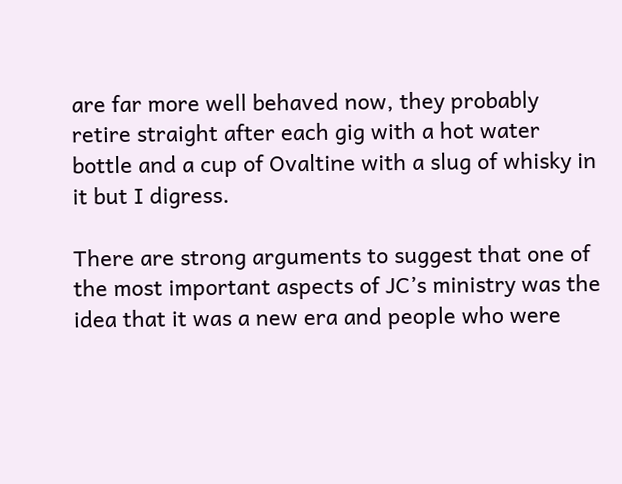are far more well behaved now, they probably retire straight after each gig with a hot water bottle and a cup of Ovaltine with a slug of whisky in it but I digress.

There are strong arguments to suggest that one of the most important aspects of JC’s ministry was the idea that it was a new era and people who were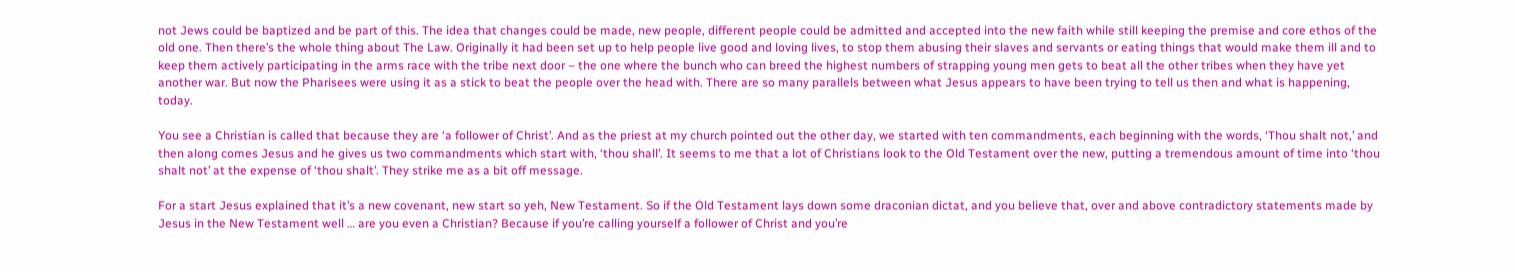not Jews could be baptized and be part of this. The idea that changes could be made, new people, different people could be admitted and accepted into the new faith while still keeping the premise and core ethos of the old one. Then there’s the whole thing about The Law. Originally it had been set up to help people live good and loving lives, to stop them abusing their slaves and servants or eating things that would make them ill and to keep them actively participating in the arms race with the tribe next door – the one where the bunch who can breed the highest numbers of strapping young men gets to beat all the other tribes when they have yet another war. But now the Pharisees were using it as a stick to beat the people over the head with. There are so many parallels between what Jesus appears to have been trying to tell us then and what is happening, today.

You see a Christian is called that because they are ‘a follower of Christ’. And as the priest at my church pointed out the other day, we started with ten commandments, each beginning with the words, ‘Thou shalt not,’ and then along comes Jesus and he gives us two commandments which start with, ‘thou shall’. It seems to me that a lot of Christians look to the Old Testament over the new, putting a tremendous amount of time into ‘thou shalt not’ at the expense of ‘thou shalt’. They strike me as a bit off message.

For a start Jesus explained that it’s a new covenant, new start so yeh, New Testament. So if the Old Testament lays down some draconian dictat, and you believe that, over and above contradictory statements made by Jesus in the New Testament well … are you even a Christian? Because if you’re calling yourself a follower of Christ and you’re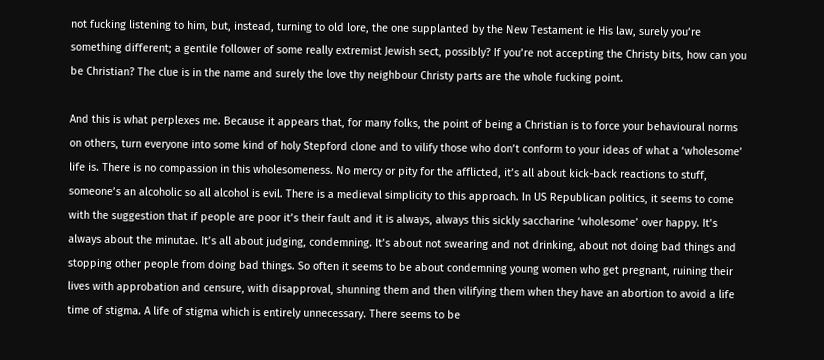not fucking listening to him, but, instead, turning to old lore, the one supplanted by the New Testament ie His law, surely you’re something different; a gentile follower of some really extremist Jewish sect, possibly? If you’re not accepting the Christy bits, how can you be Christian? The clue is in the name and surely the love thy neighbour Christy parts are the whole fucking point.

And this is what perplexes me. Because it appears that, for many folks, the point of being a Christian is to force your behavioural norms on others, turn everyone into some kind of holy Stepford clone and to vilify those who don’t conform to your ideas of what a ‘wholesome’ life is. There is no compassion in this wholesomeness. No mercy or pity for the afflicted, it’s all about kick-back reactions to stuff, someone’s an alcoholic so all alcohol is evil. There is a medieval simplicity to this approach. In US Republican politics, it seems to come with the suggestion that if people are poor it’s their fault and it is always, always this sickly saccharine ‘wholesome’ over happy. It’s always about the minutae. It’s all about judging, condemning. It’s about not swearing and not drinking, about not doing bad things and stopping other people from doing bad things. So often it seems to be about condemning young women who get pregnant, ruining their lives with approbation and censure, with disapproval, shunning them and then vilifying them when they have an abortion to avoid a life time of stigma. A life of stigma which is entirely unnecessary. There seems to be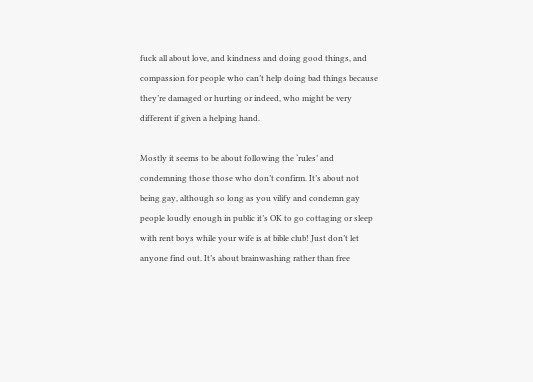fuck all about love, and kindness and doing good things, and compassion for people who can’t help doing bad things because they’re damaged or hurting or indeed, who might be very different if given a helping hand.

Mostly it seems to be about following the ‘rules’ and condemning those those who don’t confirm. It’s about not being gay, although so long as you vilify and condemn gay people loudly enough in public it’s OK to go cottaging or sleep with rent boys while your wife is at bible club! Just don’t let anyone find out. It’s about brainwashing rather than free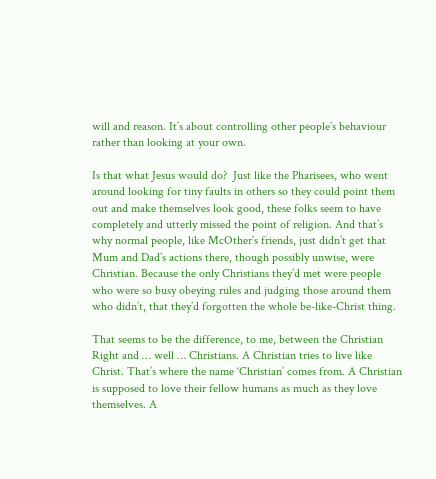will and reason. It’s about controlling other people’s behaviour rather than looking at your own.

Is that what Jesus would do?  Just like the Pharisees, who went around looking for tiny faults in others so they could point them out and make themselves look good, these folks seem to have completely and utterly missed the point of religion. And that’s why normal people, like McOther’s friends, just didn’t get that Mum and Dad’s actions there, though possibly unwise, were Christian. Because the only Christians they’d met were people who were so busy obeying rules and judging those around them who didn’t, that they’d forgotten the whole be-like-Christ thing.

That seems to be the difference, to me, between the Christian Right and … well … Christians. A Christian tries to live like Christ. That’s where the name ‘Christian’ comes from. A Christian is supposed to love their fellow humans as much as they love themselves. A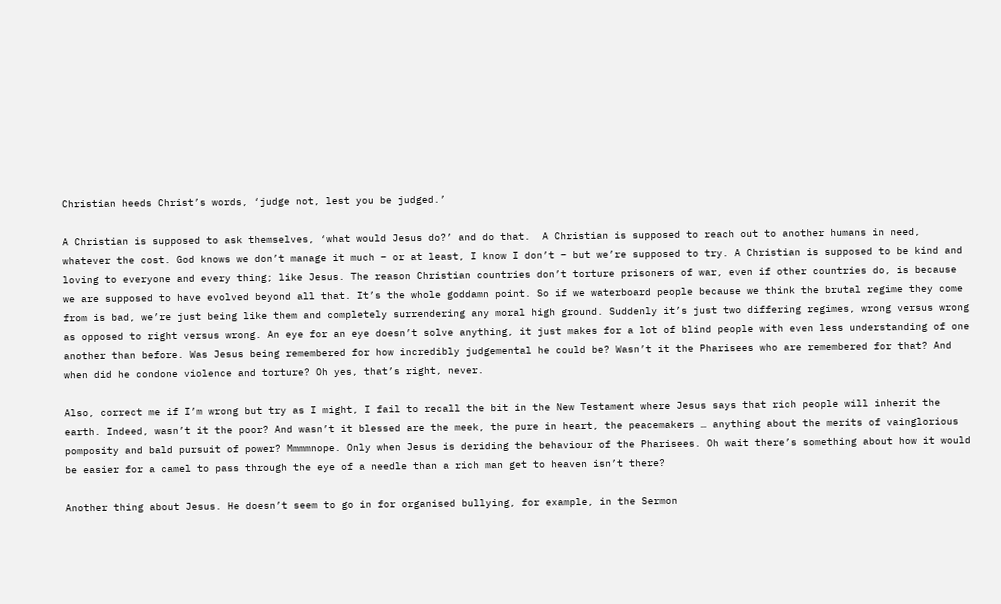Christian heeds Christ’s words, ‘judge not, lest you be judged.’

A Christian is supposed to ask themselves, ‘what would Jesus do?’ and do that.  A Christian is supposed to reach out to another humans in need, whatever the cost. God knows we don’t manage it much – or at least, I know I don’t – but we’re supposed to try. A Christian is supposed to be kind and loving to everyone and every thing; like Jesus. The reason Christian countries don’t torture prisoners of war, even if other countries do, is because we are supposed to have evolved beyond all that. It’s the whole goddamn point. So if we waterboard people because we think the brutal regime they come from is bad, we’re just being like them and completely surrendering any moral high ground. Suddenly it’s just two differing regimes, wrong versus wrong as opposed to right versus wrong. An eye for an eye doesn’t solve anything, it just makes for a lot of blind people with even less understanding of one another than before. Was Jesus being remembered for how incredibly judgemental he could be? Wasn’t it the Pharisees who are remembered for that? And when did he condone violence and torture? Oh yes, that’s right, never.

Also, correct me if I’m wrong but try as I might, I fail to recall the bit in the New Testament where Jesus says that rich people will inherit the earth. Indeed, wasn’t it the poor? And wasn’t it blessed are the meek, the pure in heart, the peacemakers … anything about the merits of vainglorious pomposity and bald pursuit of power? Mmmmnope. Only when Jesus is deriding the behaviour of the Pharisees. Oh wait there’s something about how it would be easier for a camel to pass through the eye of a needle than a rich man get to heaven isn’t there?

Another thing about Jesus. He doesn’t seem to go in for organised bullying, for example, in the Sermon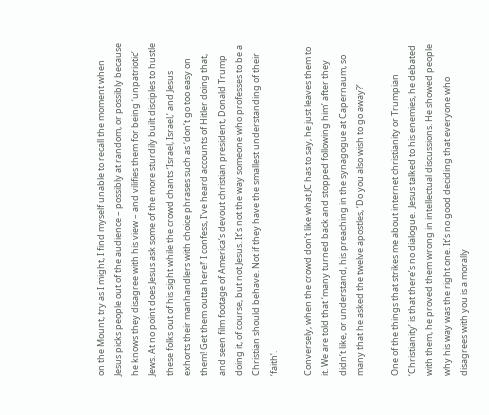on the Mount, try as I might, I find myself unable to recall the moment when Jesus picks people out of the audience – possibly at random, or possibly because he knows they disagree with his view – and vilifies them for being ‘unpatriotic’ Jews. At no point does Jesus ask some of the more sturdily built disciples to hustle these folks out of his sight while the crowd chants ‘Israel, Israel,’ and Jesus exhorts their manhandlers with choice phrases such as ‘don’t go too easy on them! Get them outta here!’ I confess, I’ve heard accounts of Hitler doing that, and seen film footage of America’s devout christian president, Donald Trump doing it, of course, but not Jesus. It’s not the way someone who professes to be a Christian should behave. Not if they have the smallest understanding of their ‘faith’.

Conversely, when the crowd don’t like what JC has to say, he just leaves them to it. We are told that ‘many turned back and stopped following him’ after they didn’t like, or understand, his preaching in the synagogue at Capernaum, so many that he asked the twelve apostles, ‘Do you also wish to go away?’

One of the things that strikes me about internet christianity or Trumpian ‘Christianity’ is that there’s no dialogue.  Jesus talked to his enemies, he debated with them, he proved them wrong in intellectual discussions. He showed people why his way was the right one. It’s no good deciding that everyone who disagrees with you is a morally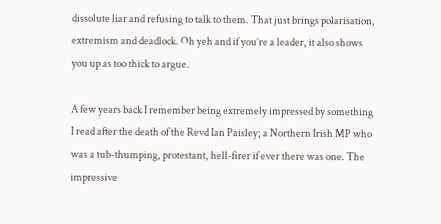dissolute liar and refusing to talk to them. That just brings polarisation, extremism and deadlock. Oh yeh and if you’re a leader, it also shows you up as too thick to argue.

A few years back I remember being extremely impressed by something I read after the death of the Revd Ian Paisley; a Northern Irish MP who was a tub-thumping, protestant, hell-firer if ever there was one. The impressive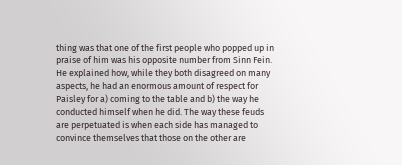thing was that one of the first people who popped up in praise of him was his opposite number from Sinn Fein. He explained how, while they both disagreed on many aspects, he had an enormous amount of respect for Paisley for a) coming to the table and b) the way he conducted himself when he did. The way these feuds are perpetuated is when each side has managed to convince themselves that those on the other are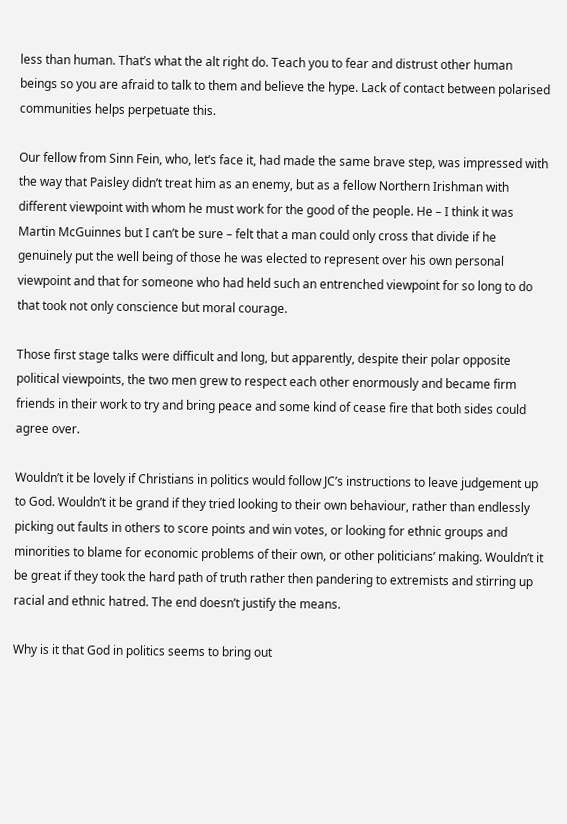less than human. That’s what the alt right do. Teach you to fear and distrust other human beings so you are afraid to talk to them and believe the hype. Lack of contact between polarised communities helps perpetuate this.

Our fellow from Sinn Fein, who, let’s face it, had made the same brave step, was impressed with the way that Paisley didn’t treat him as an enemy, but as a fellow Northern Irishman with different viewpoint with whom he must work for the good of the people. He – I think it was Martin McGuinnes but I can’t be sure – felt that a man could only cross that divide if he genuinely put the well being of those he was elected to represent over his own personal viewpoint and that for someone who had held such an entrenched viewpoint for so long to do that took not only conscience but moral courage.

Those first stage talks were difficult and long, but apparently, despite their polar opposite political viewpoints, the two men grew to respect each other enormously and became firm friends in their work to try and bring peace and some kind of cease fire that both sides could agree over.

Wouldn’t it be lovely if Christians in politics would follow JC’s instructions to leave judgement up to God. Wouldn’t it be grand if they tried looking to their own behaviour, rather than endlessly picking out faults in others to score points and win votes, or looking for ethnic groups and minorities to blame for economic problems of their own, or other politicians’ making. Wouldn’t it be great if they took the hard path of truth rather then pandering to extremists and stirring up racial and ethnic hatred. The end doesn’t justify the means.

Why is it that God in politics seems to bring out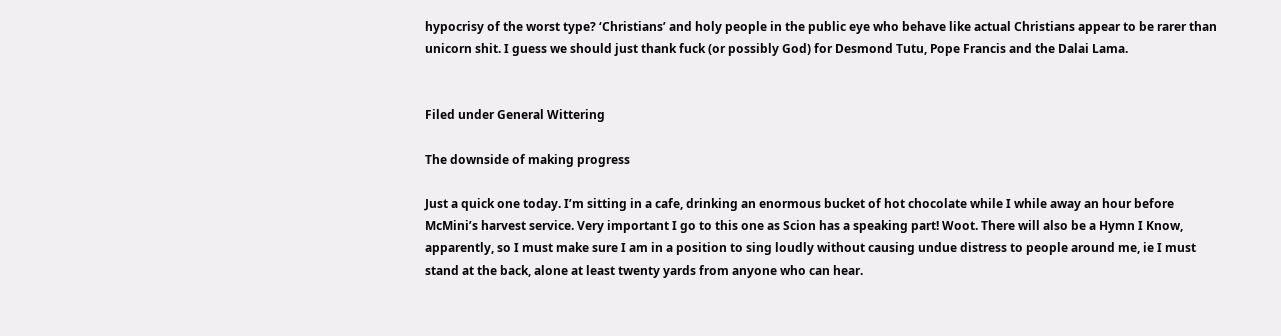hypocrisy of the worst type? ‘Christians’ and holy people in the public eye who behave like actual Christians appear to be rarer than unicorn shit. I guess we should just thank fuck (or possibly God) for Desmond Tutu, Pope Francis and the Dalai Lama.


Filed under General Wittering

The downside of making progress

Just a quick one today. I’m sitting in a cafe, drinking an enormous bucket of hot chocolate while I while away an hour before McMini’s harvest service. Very important I go to this one as Scion has a speaking part! Woot. There will also be a Hymn I Know, apparently, so I must make sure I am in a position to sing loudly without causing undue distress to people around me, ie I must stand at the back, alone at least twenty yards from anyone who can hear.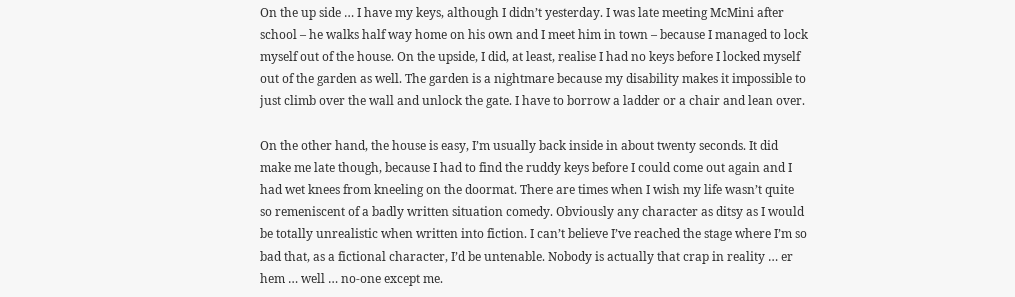On the up side … I have my keys, although I didn’t yesterday. I was late meeting McMini after school – he walks half way home on his own and I meet him in town – because I managed to lock myself out of the house. On the upside, I did, at least, realise I had no keys before I locked myself out of the garden as well. The garden is a nightmare because my disability makes it impossible to just climb over the wall and unlock the gate. I have to borrow a ladder or a chair and lean over.

On the other hand, the house is easy, I’m usually back inside in about twenty seconds. It did make me late though, because I had to find the ruddy keys before I could come out again and I had wet knees from kneeling on the doormat. There are times when I wish my life wasn’t quite so remeniscent of a badly written situation comedy. Obviously any character as ditsy as I would be totally unrealistic when written into fiction. I can’t believe I’ve reached the stage where I’m so bad that, as a fictional character, I’d be untenable. Nobody is actually that crap in reality … er hem … well … no-one except me.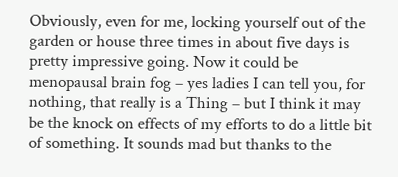Obviously, even for me, locking yourself out of the garden or house three times in about five days is pretty impressive going. Now it could be menopausal brain fog – yes ladies I can tell you, for nothing, that really is a Thing – but I think it may be the knock on effects of my efforts to do a little bit of something. It sounds mad but thanks to the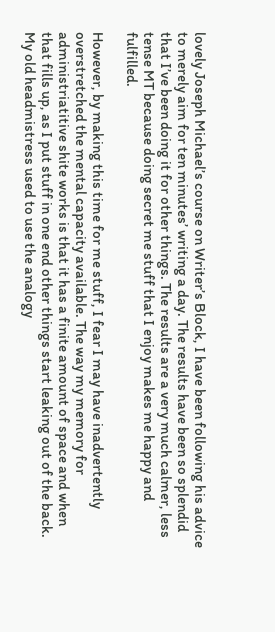lovely Joseph Michael’s course on Writer’s Block, I have been following his advice to merely aim for ten minutes’ writing a day. The results have been so splendid that I’ve been doing it for other things. The results are a very much calmer, less tense MT because doing secret me stuff that I enjoy makes me happy and fulfilled.

However, by making this time for me stuff, I fear I may have inadvertently overstretched the mental capacity available. The way my memory for administriatitive shite works is that it has a finite amount of space and when that fills up, as I put stuff in one end other things start leaking out of the back. My old headmistress used to use the analogy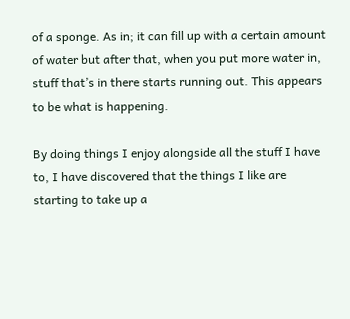of a sponge. As in; it can fill up with a certain amount of water but after that, when you put more water in, stuff that’s in there starts running out. This appears to be what is happening.

By doing things I enjoy alongside all the stuff I have to, I have discovered that the things I like are starting to take up a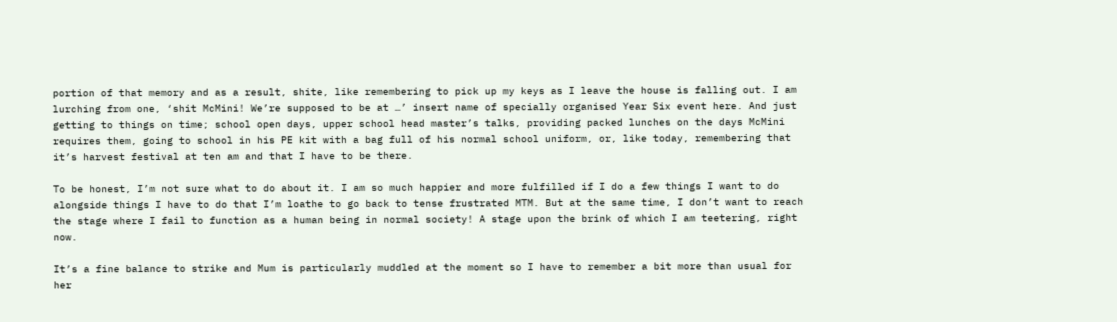portion of that memory and as a result, shite, like remembering to pick up my keys as I leave the house is falling out. I am lurching from one, ‘shit McMini! We’re supposed to be at …’ insert name of specially organised Year Six event here. And just getting to things on time; school open days, upper school head master’s talks, providing packed lunches on the days McMini requires them, going to school in his PE kit with a bag full of his normal school uniform, or, like today, remembering that it’s harvest festival at ten am and that I have to be there.

To be honest, I’m not sure what to do about it. I am so much happier and more fulfilled if I do a few things I want to do alongside things I have to do that I’m loathe to go back to tense frustrated MTM. But at the same time, I don’t want to reach the stage where I fail to function as a human being in normal society! A stage upon the brink of which I am teetering, right now.

It’s a fine balance to strike and Mum is particularly muddled at the moment so I have to remember a bit more than usual for her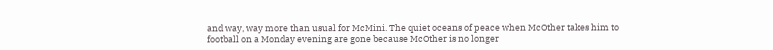and way, way more than usual for McMini. The quiet oceans of peace when McOther takes him to football on a Monday evening are gone because McOther is no longer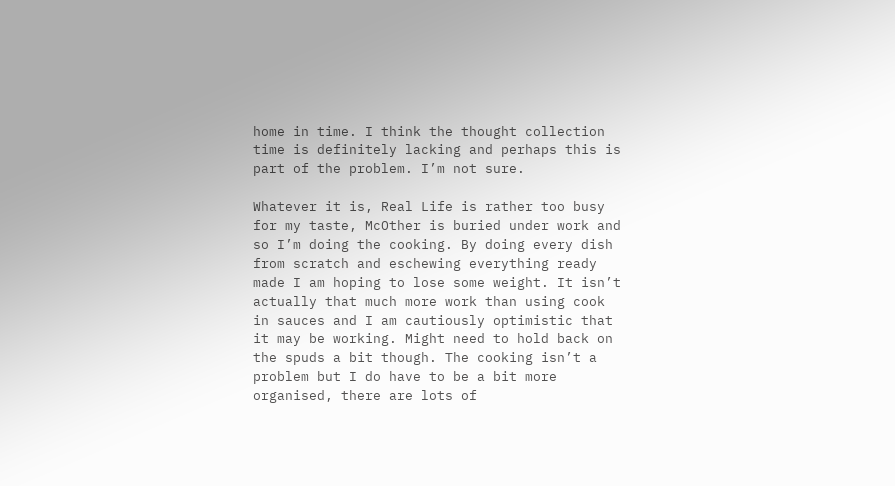home in time. I think the thought collection time is definitely lacking and perhaps this is part of the problem. I’m not sure.

Whatever it is, Real Life is rather too busy for my taste, McOther is buried under work and so I’m doing the cooking. By doing every dish from scratch and eschewing everything ready made I am hoping to lose some weight. It isn’t actually that much more work than using cook in sauces and I am cautiously optimistic that it may be working. Might need to hold back on the spuds a bit though. The cooking isn’t a problem but I do have to be a bit more organised, there are lots of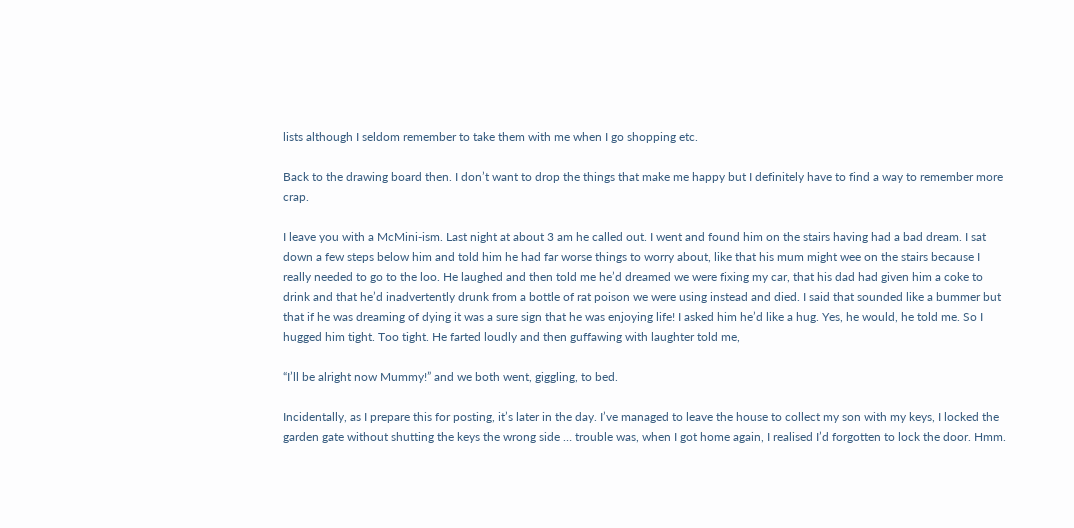lists although I seldom remember to take them with me when I go shopping etc.

Back to the drawing board then. I don’t want to drop the things that make me happy but I definitely have to find a way to remember more crap.

I leave you with a McMini-ism. Last night at about 3 am he called out. I went and found him on the stairs having had a bad dream. I sat down a few steps below him and told him he had far worse things to worry about, like that his mum might wee on the stairs because I really needed to go to the loo. He laughed and then told me he’d dreamed we were fixing my car, that his dad had given him a coke to drink and that he’d inadvertently drunk from a bottle of rat poison we were using instead and died. I said that sounded like a bummer but that if he was dreaming of dying it was a sure sign that he was enjoying life! I asked him he’d like a hug. Yes, he would, he told me. So I hugged him tight. Too tight. He farted loudly and then guffawing with laughter told me,

“I’ll be alright now Mummy!” and we both went, giggling, to bed.

Incidentally, as I prepare this for posting, it’s later in the day. I’ve managed to leave the house to collect my son with my keys, I locked the garden gate without shutting the keys the wrong side … trouble was, when I got home again, I realised I’d forgotten to lock the door. Hmm.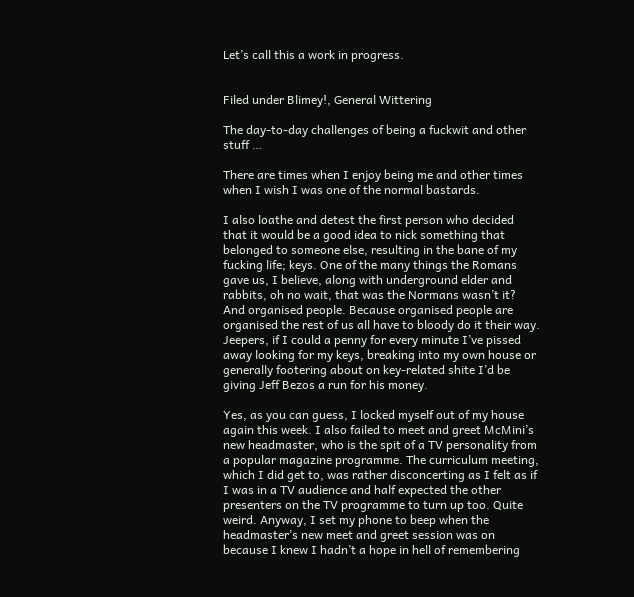Let’s call this a work in progress.


Filed under Blimey!, General Wittering

The day-to-day challenges of being a fuckwit and other stuff …

There are times when I enjoy being me and other times when I wish I was one of the normal bastards.

I also loathe and detest the first person who decided that it would be a good idea to nick something that belonged to someone else, resulting in the bane of my fucking life; keys. One of the many things the Romans gave us, I believe, along with underground elder and rabbits, oh no wait, that was the Normans wasn’t it? And organised people. Because organised people are organised the rest of us all have to bloody do it their way. Jeepers, if I could a penny for every minute I’ve pissed away looking for my keys, breaking into my own house or generally footering about on key-related shite I’d be giving Jeff Bezos a run for his money.

Yes, as you can guess, I locked myself out of my house again this week. I also failed to meet and greet McMini’s new headmaster, who is the spit of a TV personality from a popular magazine programme. The curriculum meeting, which I did get to, was rather disconcerting as I felt as if I was in a TV audience and half expected the other presenters on the TV programme to turn up too. Quite weird. Anyway, I set my phone to beep when the headmaster’s new meet and greet session was on because I knew I hadn’t a hope in hell of remembering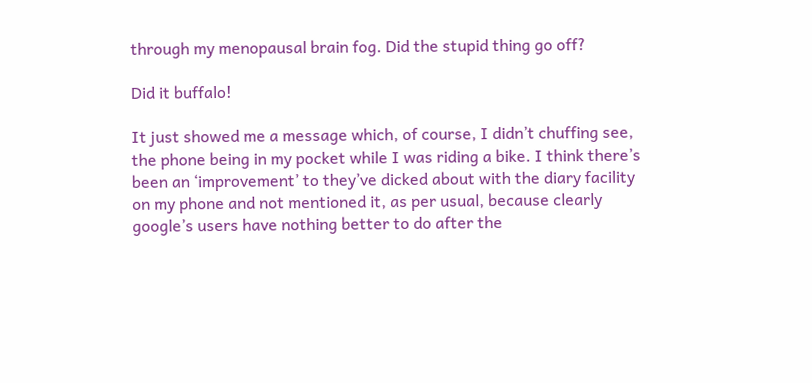through my menopausal brain fog. Did the stupid thing go off?

Did it buffalo!

It just showed me a message which, of course, I didn’t chuffing see, the phone being in my pocket while I was riding a bike. I think there’s been an ‘improvement’ to they’ve dicked about with the diary facility on my phone and not mentioned it, as per usual, because clearly google’s users have nothing better to do after the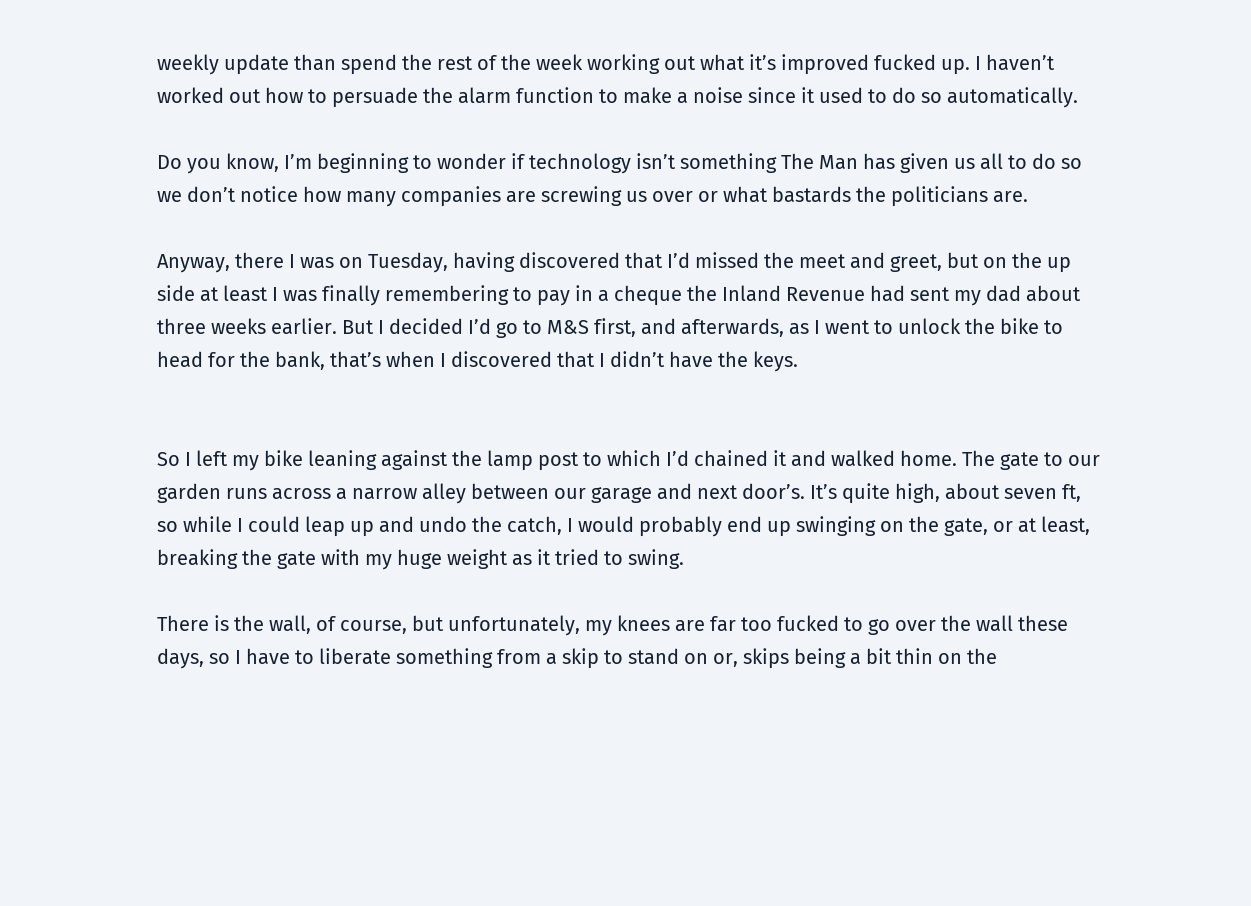weekly update than spend the rest of the week working out what it’s improved fucked up. I haven’t worked out how to persuade the alarm function to make a noise since it used to do so automatically.

Do you know, I’m beginning to wonder if technology isn’t something The Man has given us all to do so we don’t notice how many companies are screwing us over or what bastards the politicians are.

Anyway, there I was on Tuesday, having discovered that I’d missed the meet and greet, but on the up side at least I was finally remembering to pay in a cheque the Inland Revenue had sent my dad about three weeks earlier. But I decided I’d go to M&S first, and afterwards, as I went to unlock the bike to head for the bank, that’s when I discovered that I didn’t have the keys.


So I left my bike leaning against the lamp post to which I’d chained it and walked home. The gate to our garden runs across a narrow alley between our garage and next door’s. It’s quite high, about seven ft, so while I could leap up and undo the catch, I would probably end up swinging on the gate, or at least, breaking the gate with my huge weight as it tried to swing.

There is the wall, of course, but unfortunately, my knees are far too fucked to go over the wall these days, so I have to liberate something from a skip to stand on or, skips being a bit thin on the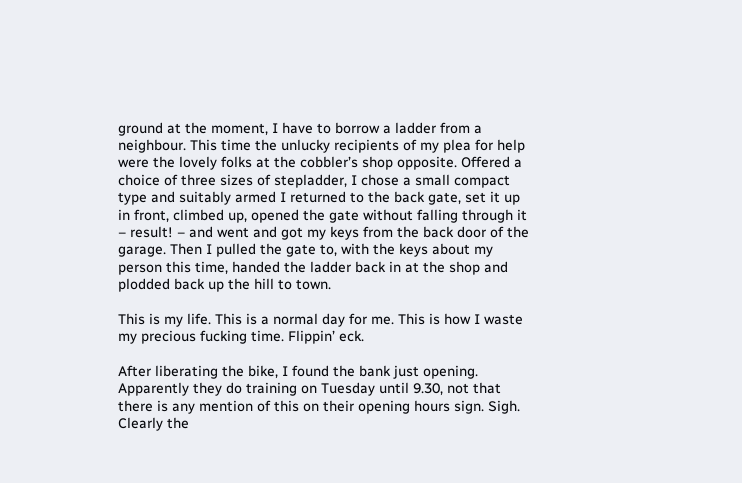ground at the moment, I have to borrow a ladder from a neighbour. This time the unlucky recipients of my plea for help were the lovely folks at the cobbler’s shop opposite. Offered a choice of three sizes of stepladder, I chose a small compact type and suitably armed I returned to the back gate, set it up in front, climbed up, opened the gate without falling through it – result! – and went and got my keys from the back door of the garage. Then I pulled the gate to, with the keys about my person this time, handed the ladder back in at the shop and plodded back up the hill to town.

This is my life. This is a normal day for me. This is how I waste my precious fucking time. Flippin’ eck.

After liberating the bike, I found the bank just opening. Apparently they do training on Tuesday until 9.30, not that there is any mention of this on their opening hours sign. Sigh. Clearly the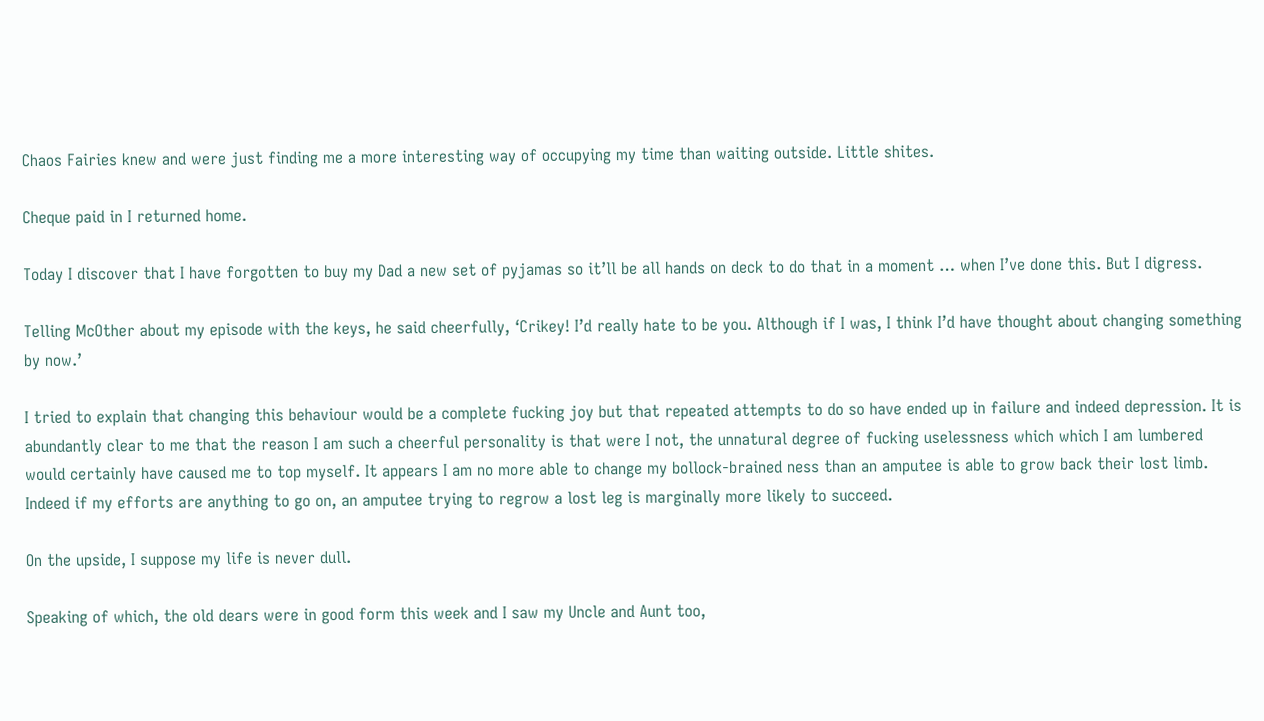Chaos Fairies knew and were just finding me a more interesting way of occupying my time than waiting outside. Little shites.

Cheque paid in I returned home.

Today I discover that I have forgotten to buy my Dad a new set of pyjamas so it’ll be all hands on deck to do that in a moment … when I’ve done this. But I digress.

Telling McOther about my episode with the keys, he said cheerfully, ‘Crikey! I’d really hate to be you. Although if I was, I think I’d have thought about changing something by now.’

I tried to explain that changing this behaviour would be a complete fucking joy but that repeated attempts to do so have ended up in failure and indeed depression. It is abundantly clear to me that the reason I am such a cheerful personality is that were I not, the unnatural degree of fucking uselessness which which I am lumbered would certainly have caused me to top myself. It appears I am no more able to change my bollock-brained ness than an amputee is able to grow back their lost limb. Indeed if my efforts are anything to go on, an amputee trying to regrow a lost leg is marginally more likely to succeed.

On the upside, I suppose my life is never dull.

Speaking of which, the old dears were in good form this week and I saw my Uncle and Aunt too,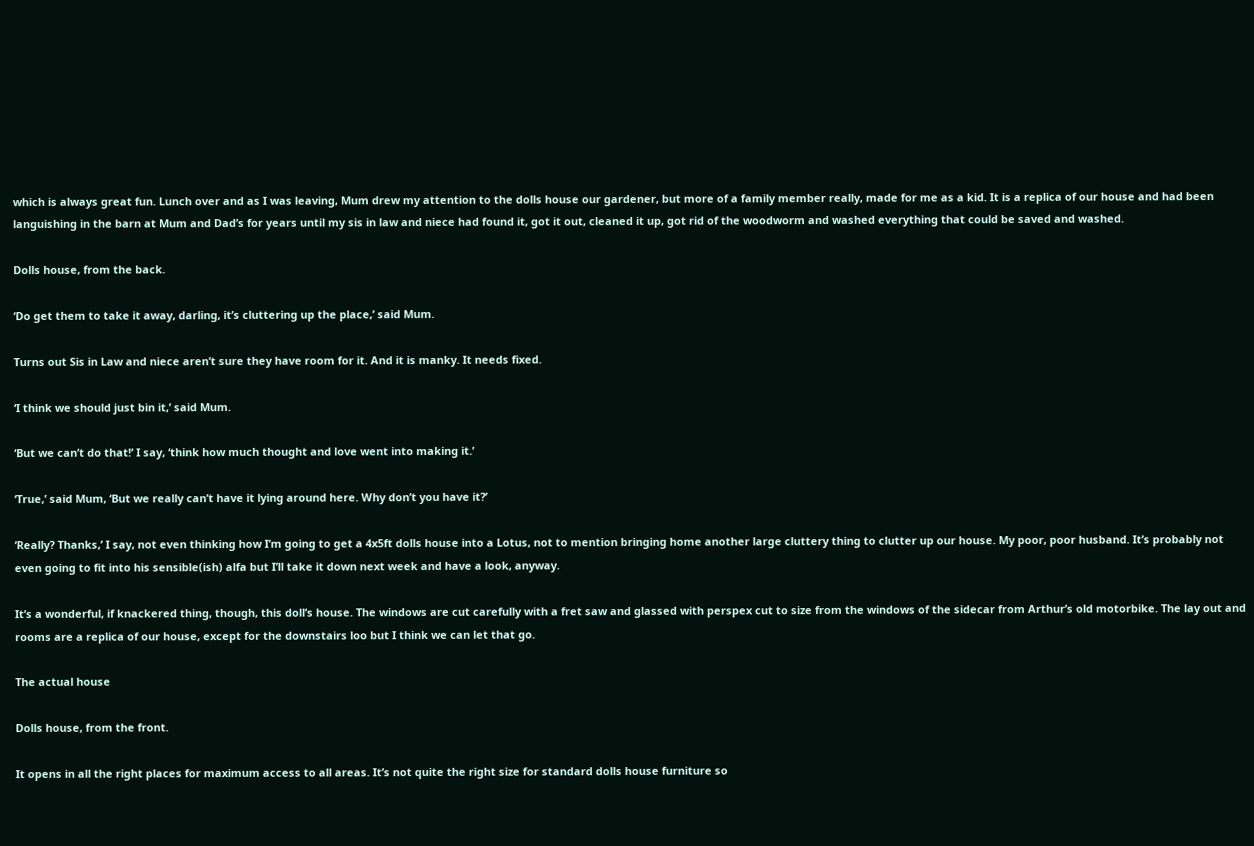which is always great fun. Lunch over and as I was leaving, Mum drew my attention to the dolls house our gardener, but more of a family member really, made for me as a kid. It is a replica of our house and had been languishing in the barn at Mum and Dad’s for years until my sis in law and niece had found it, got it out, cleaned it up, got rid of the woodworm and washed everything that could be saved and washed.

Dolls house, from the back.

‘Do get them to take it away, darling, it’s cluttering up the place,’ said Mum.

Turns out Sis in Law and niece aren’t sure they have room for it. And it is manky. It needs fixed.

‘I think we should just bin it,’ said Mum.

‘But we can’t do that!’ I say, ‘think how much thought and love went into making it.’

‘True,’ said Mum, ‘But we really can’t have it lying around here. Why don’t you have it?’

‘Really? Thanks,’ I say, not even thinking how I’m going to get a 4x5ft dolls house into a Lotus, not to mention bringing home another large cluttery thing to clutter up our house. My poor, poor husband. It’s probably not even going to fit into his sensible(ish) alfa but I’ll take it down next week and have a look, anyway.

It’s a wonderful, if knackered thing, though, this doll’s house. The windows are cut carefully with a fret saw and glassed with perspex cut to size from the windows of the sidecar from Arthur’s old motorbike. The lay out and rooms are a replica of our house, except for the downstairs loo but I think we can let that go.

The actual house

Dolls house, from the front.

It opens in all the right places for maximum access to all areas. It’s not quite the right size for standard dolls house furniture so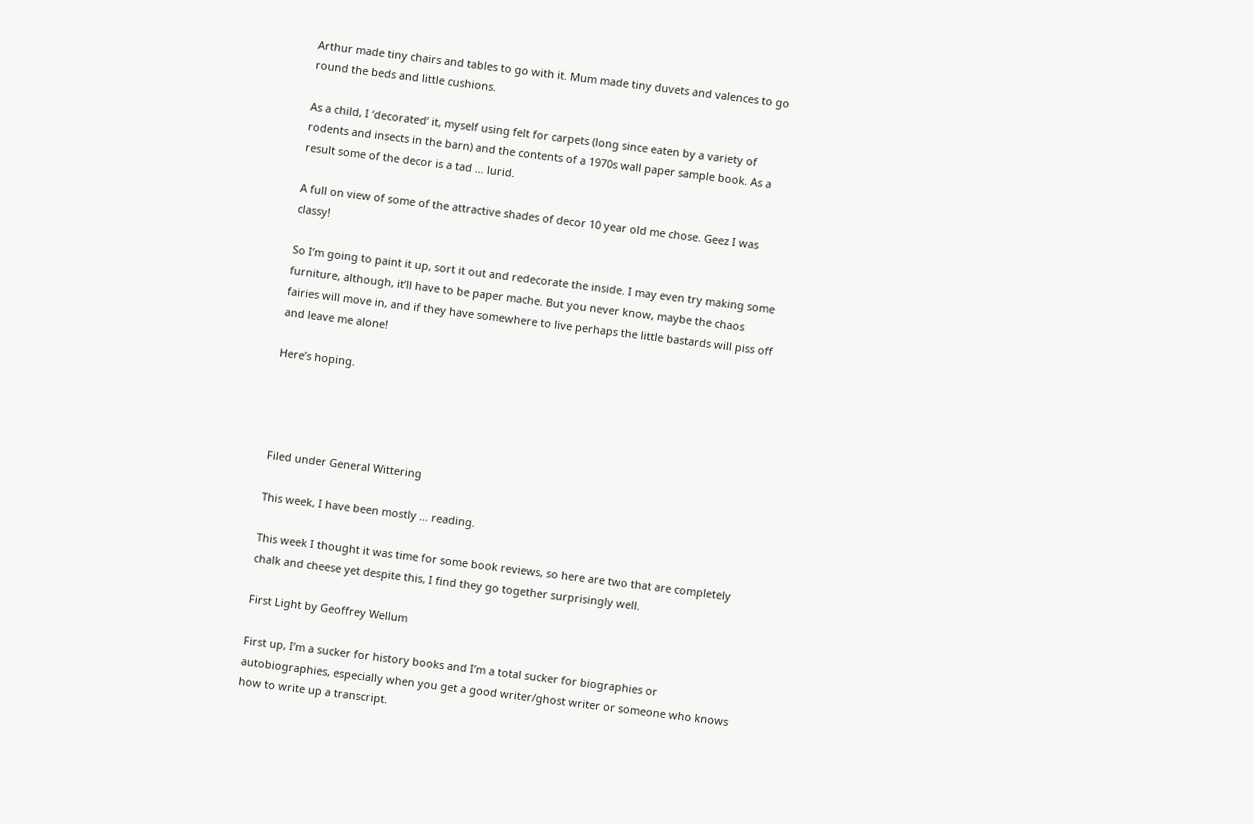Arthur made tiny chairs and tables to go with it. Mum made tiny duvets and valences to go round the beds and little cushions.

As a child, I ‘decorated’ it, myself using felt for carpets (long since eaten by a variety of rodents and insects in the barn) and the contents of a 1970s wall paper sample book. As a result some of the decor is a tad … lurid.

A full on view of some of the attractive shades of decor 10 year old me chose. Geez I was classy!

So I’m going to paint it up, sort it out and redecorate the inside. I may even try making some furniture, although, it’ll have to be paper mache. But you never know, maybe the chaos fairies will move in, and if they have somewhere to live perhaps the little bastards will piss off and leave me alone!

Here’s hoping.




Filed under General Wittering

This week, I have been mostly … reading.

This week I thought it was time for some book reviews, so here are two that are completely chalk and cheese yet despite this, I find they go together surprisingly well.

First Light by Geoffrey Wellum

First up, I’m a sucker for history books and I’m a total sucker for biographies or autobiographies, especially when you get a good writer/ghost writer or someone who knows how to write up a transcript.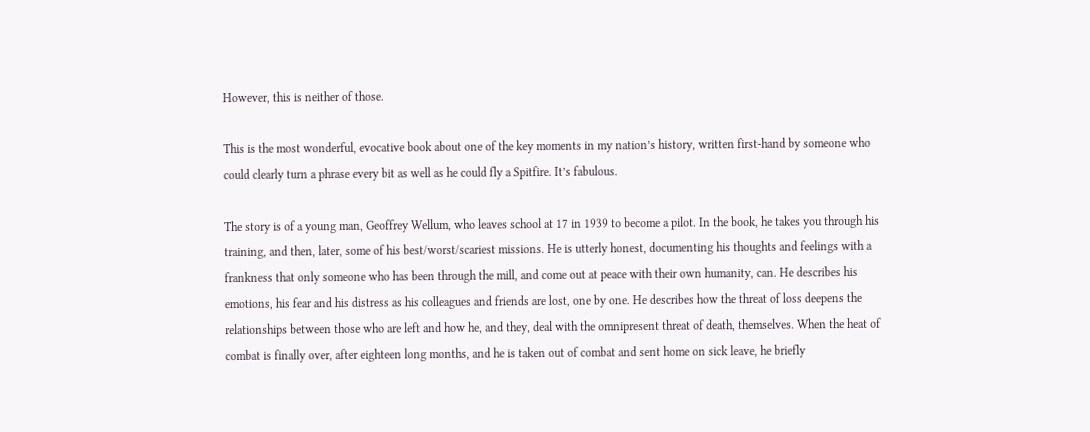However, this is neither of those.

This is the most wonderful, evocative book about one of the key moments in my nation’s history, written first-hand by someone who could clearly turn a phrase every bit as well as he could fly a Spitfire. It’s fabulous.

The story is of a young man, Geoffrey Wellum, who leaves school at 17 in 1939 to become a pilot. In the book, he takes you through his training, and then, later, some of his best/worst/scariest missions. He is utterly honest, documenting his thoughts and feelings with a frankness that only someone who has been through the mill, and come out at peace with their own humanity, can. He describes his emotions, his fear and his distress as his colleagues and friends are lost, one by one. He describes how the threat of loss deepens the relationships between those who are left and how he, and they, deal with the omnipresent threat of death, themselves. When the heat of combat is finally over, after eighteen long months, and he is taken out of combat and sent home on sick leave, he briefly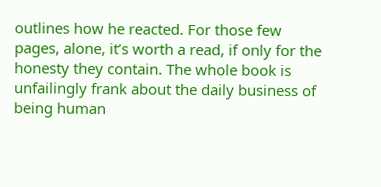outlines how he reacted. For those few pages, alone, it’s worth a read, if only for the honesty they contain. The whole book is unfailingly frank about the daily business of being human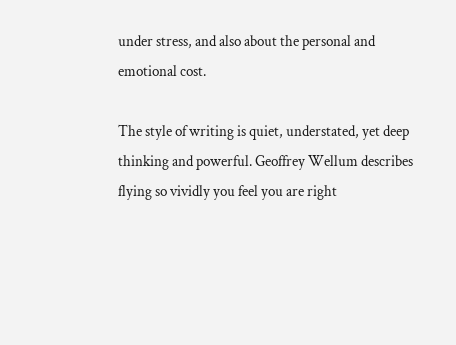under stress, and also about the personal and emotional cost.

The style of writing is quiet, understated, yet deep thinking and powerful. Geoffrey Wellum describes flying so vividly you feel you are right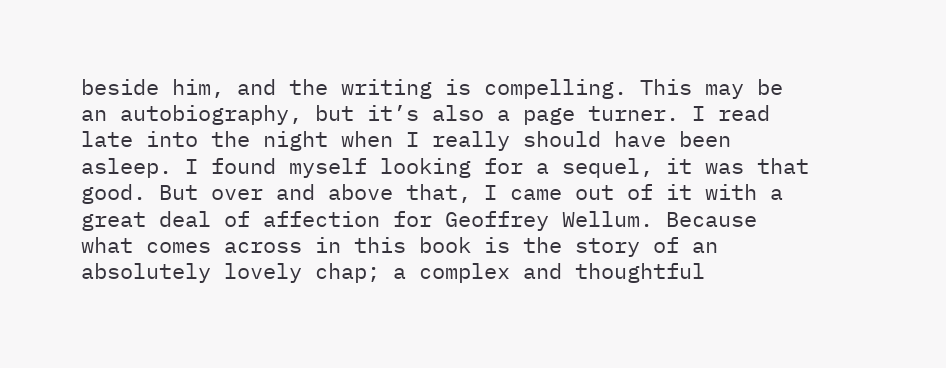beside him, and the writing is compelling. This may be an autobiography, but it’s also a page turner. I read late into the night when I really should have been asleep. I found myself looking for a sequel, it was that good. But over and above that, I came out of it with a great deal of affection for Geoffrey Wellum. Because what comes across in this book is the story of an absolutely lovely chap; a complex and thoughtful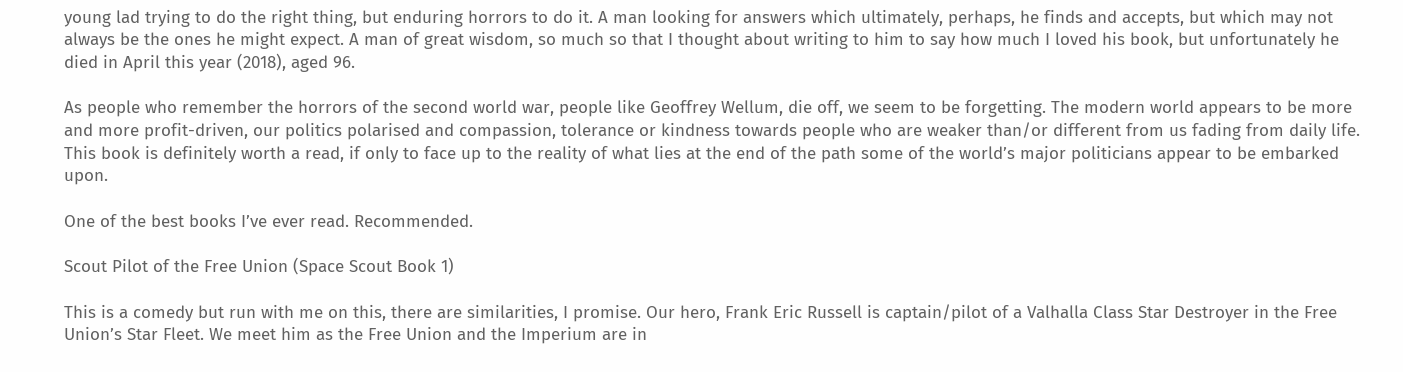young lad trying to do the right thing, but enduring horrors to do it. A man looking for answers which ultimately, perhaps, he finds and accepts, but which may not always be the ones he might expect. A man of great wisdom, so much so that I thought about writing to him to say how much I loved his book, but unfortunately he died in April this year (2018), aged 96.

As people who remember the horrors of the second world war, people like Geoffrey Wellum, die off, we seem to be forgetting. The modern world appears to be more and more profit-driven, our politics polarised and compassion, tolerance or kindness towards people who are weaker than/or different from us fading from daily life. This book is definitely worth a read, if only to face up to the reality of what lies at the end of the path some of the world’s major politicians appear to be embarked upon.

One of the best books I’ve ever read. Recommended.

Scout Pilot of the Free Union (Space Scout Book 1)

This is a comedy but run with me on this, there are similarities, I promise. Our hero, Frank Eric Russell is captain/pilot of a Valhalla Class Star Destroyer in the Free Union’s Star Fleet. We meet him as the Free Union and the Imperium are in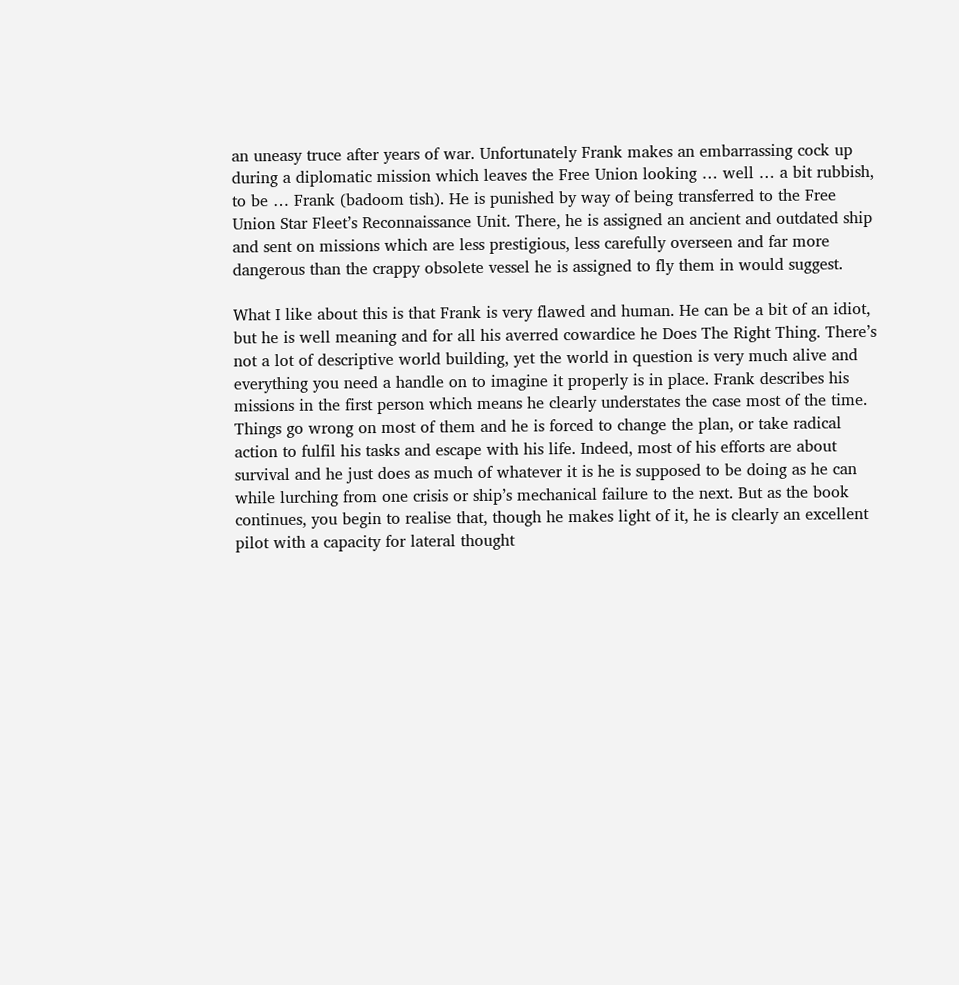an uneasy truce after years of war. Unfortunately Frank makes an embarrassing cock up during a diplomatic mission which leaves the Free Union looking … well … a bit rubbish, to be … Frank (badoom tish). He is punished by way of being transferred to the Free Union Star Fleet’s Reconnaissance Unit. There, he is assigned an ancient and outdated ship and sent on missions which are less prestigious, less carefully overseen and far more dangerous than the crappy obsolete vessel he is assigned to fly them in would suggest.

What I like about this is that Frank is very flawed and human. He can be a bit of an idiot, but he is well meaning and for all his averred cowardice he Does The Right Thing. There’s not a lot of descriptive world building, yet the world in question is very much alive and everything you need a handle on to imagine it properly is in place. Frank describes his missions in the first person which means he clearly understates the case most of the time. Things go wrong on most of them and he is forced to change the plan, or take radical action to fulfil his tasks and escape with his life. Indeed, most of his efforts are about survival and he just does as much of whatever it is he is supposed to be doing as he can while lurching from one crisis or ship’s mechanical failure to the next. But as the book continues, you begin to realise that, though he makes light of it, he is clearly an excellent pilot with a capacity for lateral thought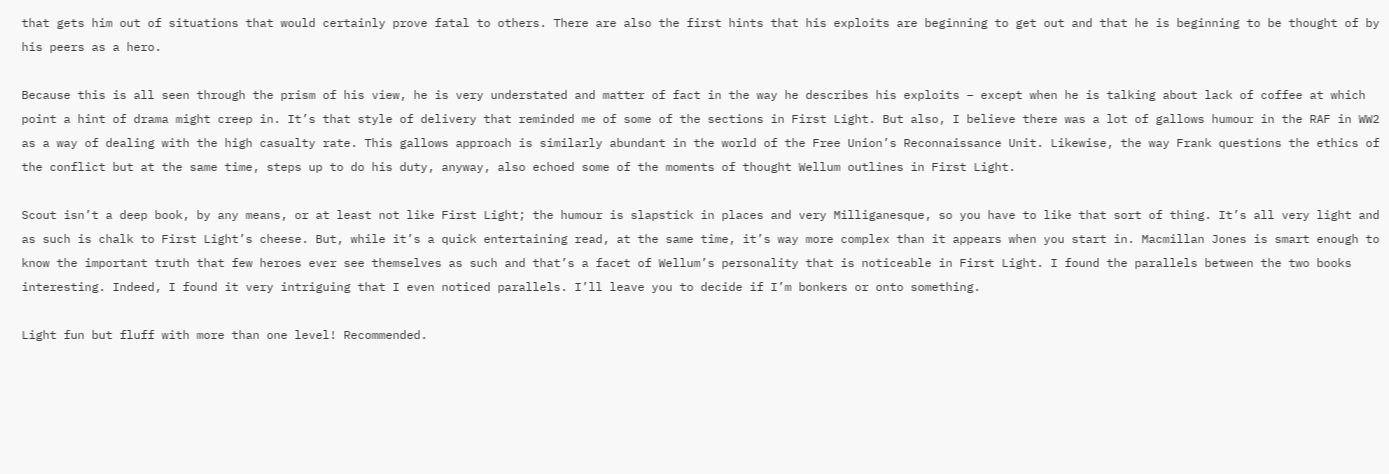that gets him out of situations that would certainly prove fatal to others. There are also the first hints that his exploits are beginning to get out and that he is beginning to be thought of by his peers as a hero.

Because this is all seen through the prism of his view, he is very understated and matter of fact in the way he describes his exploits – except when he is talking about lack of coffee at which point a hint of drama might creep in. It’s that style of delivery that reminded me of some of the sections in First Light. But also, I believe there was a lot of gallows humour in the RAF in WW2 as a way of dealing with the high casualty rate. This gallows approach is similarly abundant in the world of the Free Union’s Reconnaissance Unit. Likewise, the way Frank questions the ethics of the conflict but at the same time, steps up to do his duty, anyway, also echoed some of the moments of thought Wellum outlines in First Light.

Scout isn’t a deep book, by any means, or at least not like First Light; the humour is slapstick in places and very Milliganesque, so you have to like that sort of thing. It’s all very light and as such is chalk to First Light’s cheese. But, while it’s a quick entertaining read, at the same time, it’s way more complex than it appears when you start in. Macmillan Jones is smart enough to know the important truth that few heroes ever see themselves as such and that’s a facet of Wellum’s personality that is noticeable in First Light. I found the parallels between the two books interesting. Indeed, I found it very intriguing that I even noticed parallels. I’ll leave you to decide if I’m bonkers or onto something.

Light fun but fluff with more than one level! Recommended.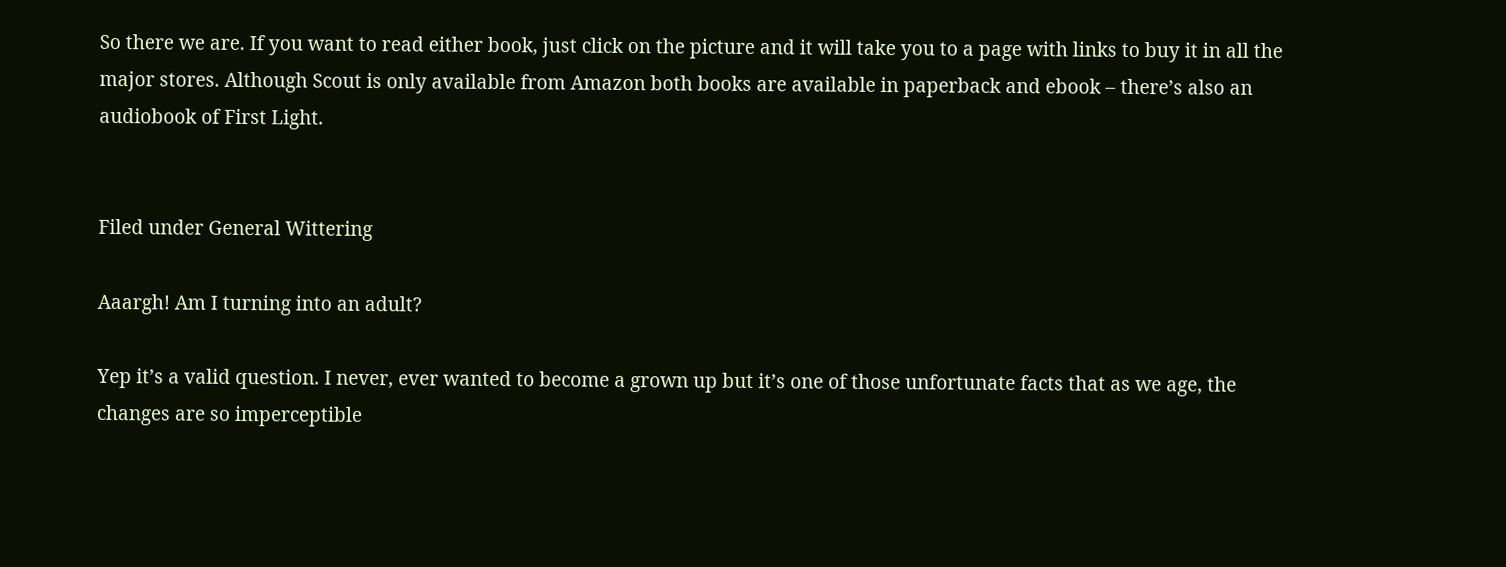So there we are. If you want to read either book, just click on the picture and it will take you to a page with links to buy it in all the major stores. Although Scout is only available from Amazon both books are available in paperback and ebook – there’s also an audiobook of First Light.


Filed under General Wittering

Aaargh! Am I turning into an adult?

Yep it’s a valid question. I never, ever wanted to become a grown up but it’s one of those unfortunate facts that as we age, the changes are so imperceptible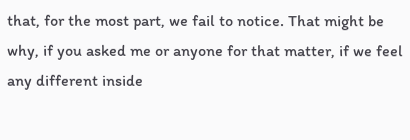that, for the most part, we fail to notice. That might be why, if you asked me or anyone for that matter, if we feel any different inside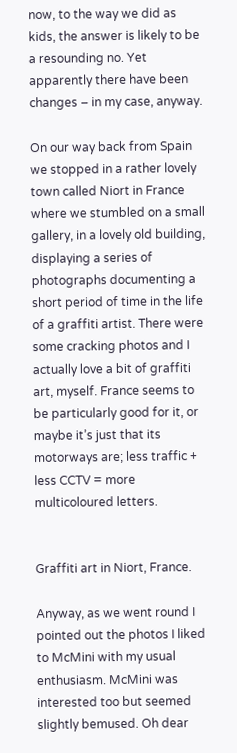now, to the way we did as kids, the answer is likely to be a resounding no. Yet apparently there have been changes – in my case, anyway.

On our way back from Spain we stopped in a rather lovely town called Niort in France where we stumbled on a small gallery, in a lovely old building, displaying a series of photographs documenting a short period of time in the life of a graffiti artist. There were some cracking photos and I actually love a bit of graffiti art, myself. France seems to be particularly good for it, or maybe it’s just that its motorways are; less traffic + less CCTV = more multicoloured letters.


Graffiti art in Niort, France.

Anyway, as we went round I pointed out the photos I liked to McMini with my usual enthusiasm. McMini was interested too but seemed slightly bemused. Oh dear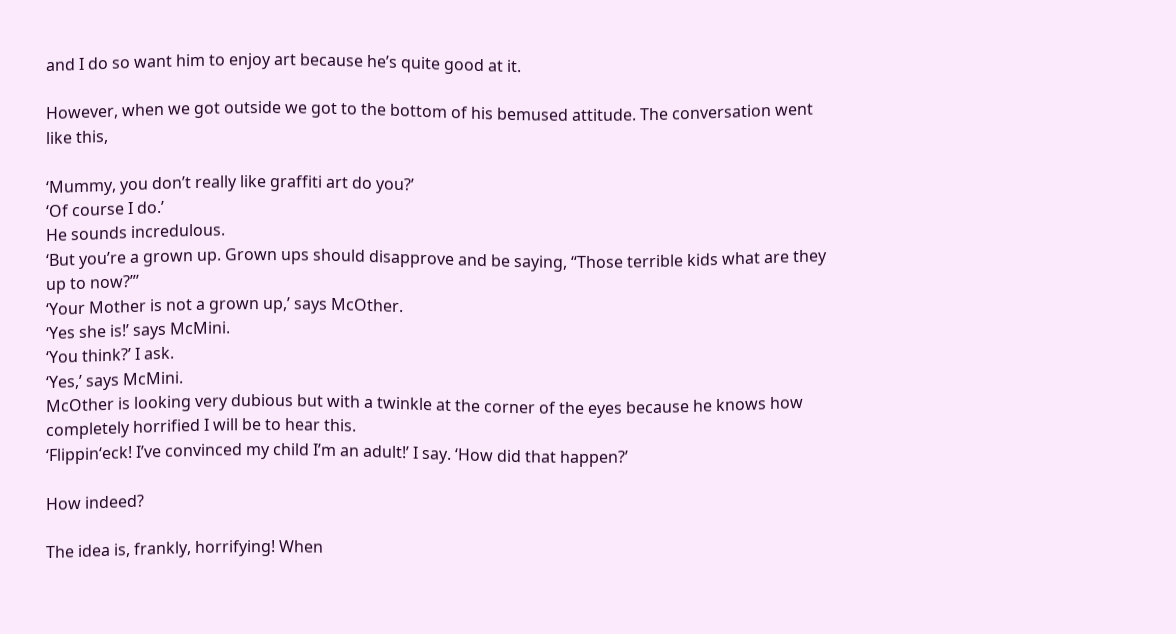and I do so want him to enjoy art because he’s quite good at it.

However, when we got outside we got to the bottom of his bemused attitude. The conversation went like this,

‘Mummy, you don’t really like graffiti art do you?’
‘Of course I do.’
He sounds incredulous.
‘But you’re a grown up. Grown ups should disapprove and be saying, “Those terrible kids what are they up to now?”’
‘Your Mother is not a grown up,’ says McOther.
‘Yes she is!’ says McMini.
‘You think?’ I ask.
‘Yes,’ says McMini.
McOther is looking very dubious but with a twinkle at the corner of the eyes because he knows how completely horrified I will be to hear this.
‘Flippin‘eck! I’ve convinced my child I’m an adult!’ I say. ‘How did that happen?’

How indeed?

The idea is, frankly, horrifying! When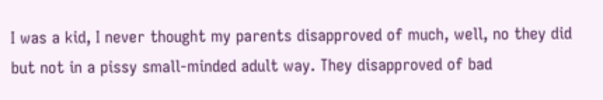I was a kid, I never thought my parents disapproved of much, well, no they did but not in a pissy small-minded adult way. They disapproved of bad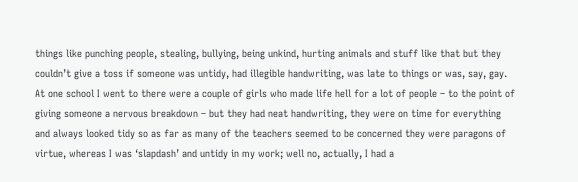things like punching people, stealing, bullying, being unkind, hurting animals and stuff like that but they couldn’t give a toss if someone was untidy, had illegible handwriting, was late to things or was, say, gay. At one school I went to there were a couple of girls who made life hell for a lot of people – to the point of giving someone a nervous breakdown – but they had neat handwriting, they were on time for everything and always looked tidy so as far as many of the teachers seemed to be concerned they were paragons of virtue, whereas I was ‘slapdash’ and untidy in my work; well no, actually, I had a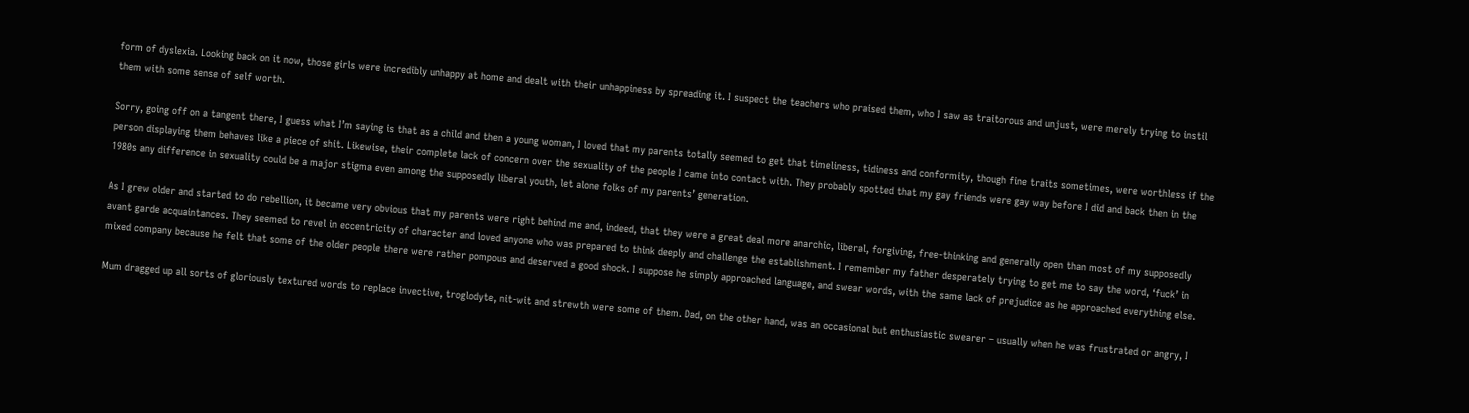form of dyslexia. Looking back on it now, those girls were incredibly unhappy at home and dealt with their unhappiness by spreading it. I suspect the teachers who praised them, who I saw as traitorous and unjust, were merely trying to instil them with some sense of self worth.

Sorry, going off on a tangent there, I guess what I’m saying is that as a child and then a young woman, I loved that my parents totally seemed to get that timeliness, tidiness and conformity, though fine traits sometimes, were worthless if the person displaying them behaves like a piece of shit. Likewise, their complete lack of concern over the sexuality of the people I came into contact with. They probably spotted that my gay friends were gay way before I did and back then in the 1980s any difference in sexuality could be a major stigma even among the supposedly liberal youth, let alone folks of my parents’ generation.

As I grew older and started to do rebellion, it became very obvious that my parents were right behind me and, indeed, that they were a great deal more anarchic, liberal, forgiving, free-thinking and generally open than most of my supposedly avant garde acquaintances. They seemed to revel in eccentricity of character and loved anyone who was prepared to think deeply and challenge the establishment. I remember my father desperately trying to get me to say the word, ‘fuck’ in mixed company because he felt that some of the older people there were rather pompous and deserved a good shock. I suppose he simply approached language, and swear words, with the same lack of prejudice as he approached everything else.

Mum dragged up all sorts of gloriously textured words to replace invective, troglodyte, nit-wit and strewth were some of them. Dad, on the other hand, was an occasional but enthusiastic swearer – usually when he was frustrated or angry, I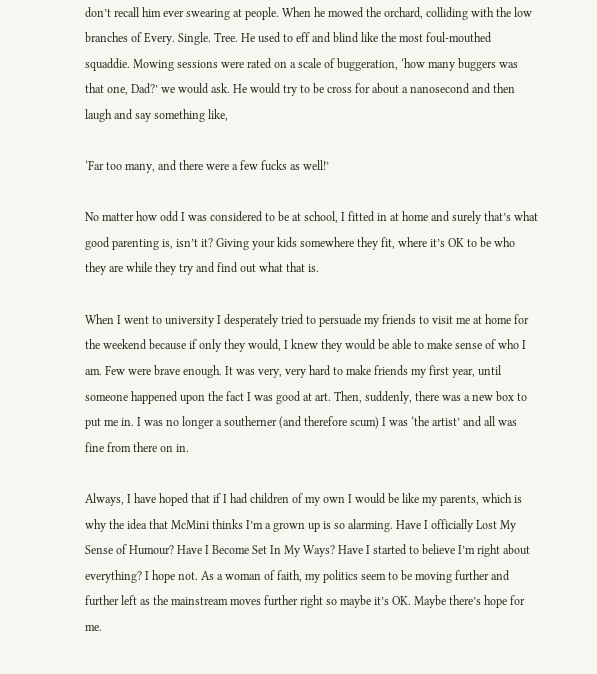don’t recall him ever swearing at people. When he mowed the orchard, colliding with the low branches of Every. Single. Tree. He used to eff and blind like the most foul-mouthed squaddie. Mowing sessions were rated on a scale of buggeration, ‘how many buggers was that one, Dad?’ we would ask. He would try to be cross for about a nanosecond and then laugh and say something like,

‘Far too many, and there were a few fucks as well!’

No matter how odd I was considered to be at school, I fitted in at home and surely that’s what good parenting is, isn’t it? Giving your kids somewhere they fit, where it’s OK to be who they are while they try and find out what that is.

When I went to university I desperately tried to persuade my friends to visit me at home for the weekend because if only they would, I knew they would be able to make sense of who I am. Few were brave enough. It was very, very hard to make friends my first year, until someone happened upon the fact I was good at art. Then, suddenly, there was a new box to put me in. I was no longer a southerner (and therefore scum) I was ‘the artist’ and all was fine from there on in.

Always, I have hoped that if I had children of my own I would be like my parents, which is why the idea that McMini thinks I’m a grown up is so alarming. Have I officially Lost My Sense of Humour? Have I Become Set In My Ways? Have I started to believe I’m right about everything? I hope not. As a woman of faith, my politics seem to be moving further and further left as the mainstream moves further right so maybe it’s OK. Maybe there’s hope for me.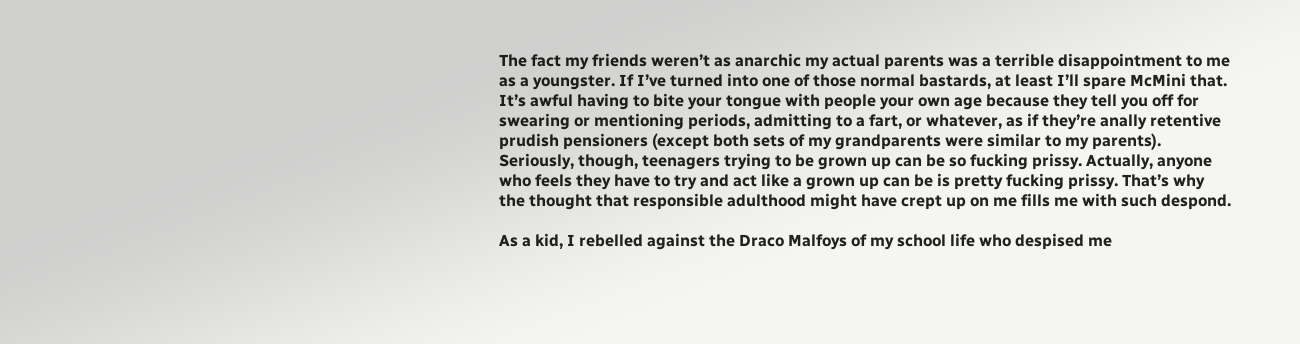The fact my friends weren’t as anarchic my actual parents was a terrible disappointment to me as a youngster. If I’ve turned into one of those normal bastards, at least I’ll spare McMini that. It’s awful having to bite your tongue with people your own age because they tell you off for swearing or mentioning periods, admitting to a fart, or whatever, as if they’re anally retentive prudish pensioners (except both sets of my grandparents were similar to my parents). Seriously, though, teenagers trying to be grown up can be so fucking prissy. Actually, anyone who feels they have to try and act like a grown up can be is pretty fucking prissy. That’s why the thought that responsible adulthood might have crept up on me fills me with such despond.

As a kid, I rebelled against the Draco Malfoys of my school life who despised me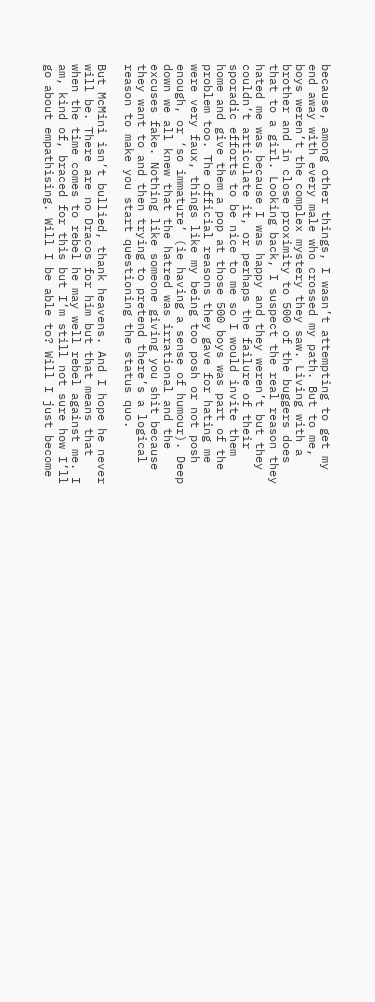because, among other things, I wasn’t attempting to get my end away with every male who crossed my path. But to me, boys weren’t the complex mystery they saw. Living with a brother and in close proximity to 500 of the buggers does that to a girl. Looking back, I suspect the real reason they hated me was because I was happy and they weren’t but they couldn’t articulate it, or perhaps the failure of their sporadic efforts to be nice to me so I would invite them home and give them a pop at those 500 boys was part of the problem too. The official reasons they gave for hating me were very faux, things like my being too posh or not posh enough, or ‘so immature’ (ie having a sense of humour). Deep down we all knew that the hatred was irrational and the excuses fake. Nothing like someone giving you shit because they want to and then trying to pretend there’s a logical reason to make you start questioning the status quo.

But McMini isn’t bullied, thank heavens. And I hope he never will be. There are no Dracos for him but that means that when the time comes to rebel he may well rebel against me. I am, kind of, braced for this but I’m still not sure how I’ll go about empathising. Will I be able to? Will I just become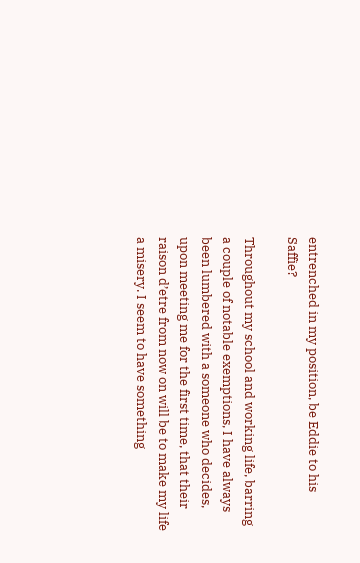entrenched in my position, be Eddie to his Saffie?

Throughout my school and working life, barring a couple of notable exemptions, I have always been lumbered with a someone who decides, upon meeting me for the first time, that their raison d’etre from now on will be to make my life a misery. I seem to have something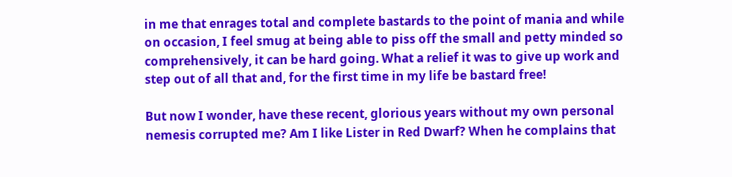in me that enrages total and complete bastards to the point of mania and while on occasion, I feel smug at being able to piss off the small and petty minded so comprehensively, it can be hard going. What a relief it was to give up work and step out of all that and, for the first time in my life be bastard free!

But now I wonder, have these recent, glorious years without my own personal nemesis corrupted me? Am I like Lister in Red Dwarf? When he complains that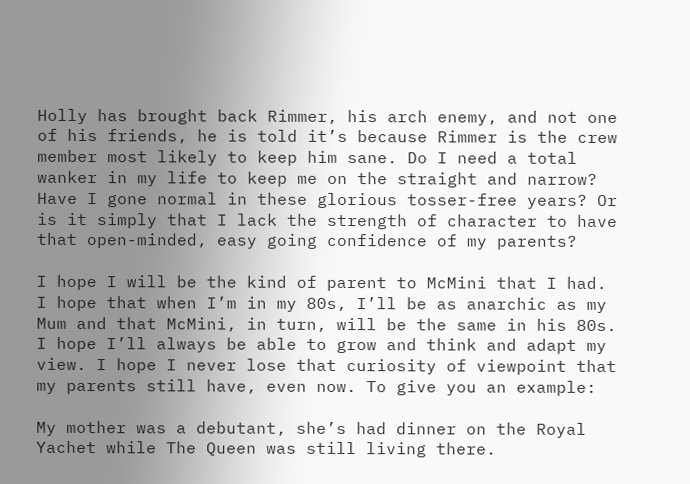Holly has brought back Rimmer, his arch enemy, and not one of his friends, he is told it’s because Rimmer is the crew member most likely to keep him sane. Do I need a total wanker in my life to keep me on the straight and narrow? Have I gone normal in these glorious tosser-free years? Or is it simply that I lack the strength of character to have that open-minded, easy going confidence of my parents?

I hope I will be the kind of parent to McMini that I had. I hope that when I’m in my 80s, I’ll be as anarchic as my Mum and that McMini, in turn, will be the same in his 80s. I hope I’ll always be able to grow and think and adapt my view. I hope I never lose that curiosity of viewpoint that my parents still have, even now. To give you an example:

My mother was a debutant, she’s had dinner on the Royal Yachet while The Queen was still living there.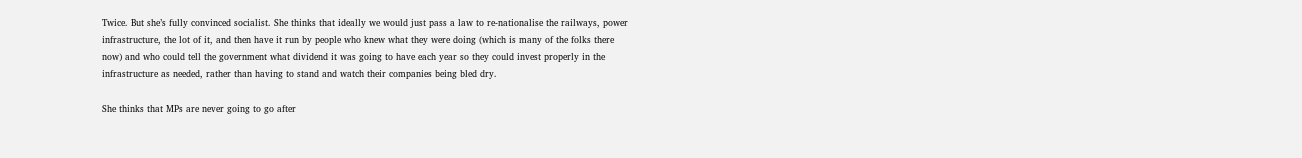Twice. But she’s fully convinced socialist. She thinks that ideally we would just pass a law to re-nationalise the railways, power infrastructure, the lot of it, and then have it run by people who knew what they were doing (which is many of the folks there now) and who could tell the government what dividend it was going to have each year so they could invest properly in the infrastructure as needed, rather than having to stand and watch their companies being bled dry.

She thinks that MPs are never going to go after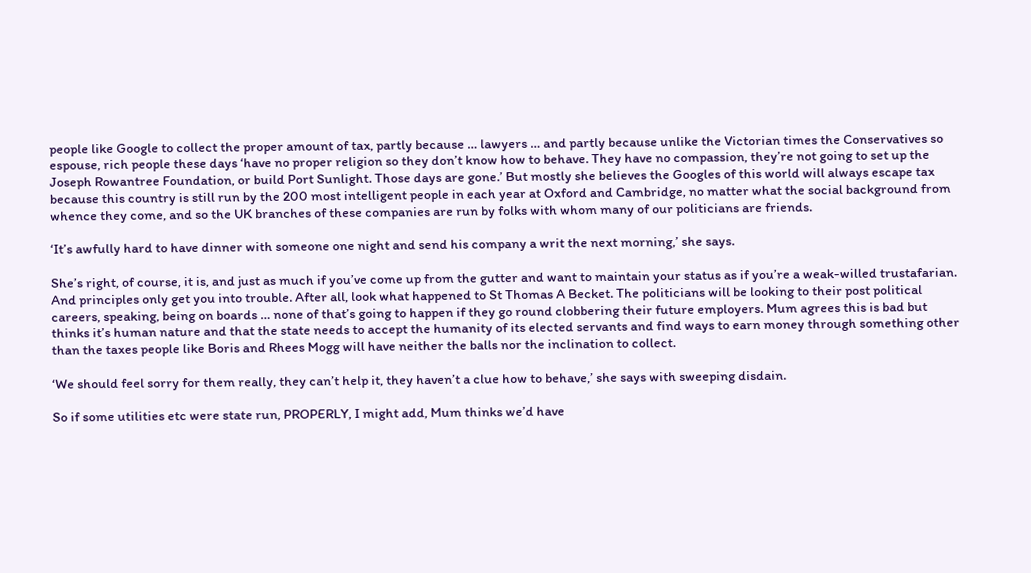people like Google to collect the proper amount of tax, partly because … lawyers … and partly because unlike the Victorian times the Conservatives so espouse, rich people these days ‘have no proper religion so they don’t know how to behave. They have no compassion, they’re not going to set up the Joseph Rowantree Foundation, or build Port Sunlight. Those days are gone.’ But mostly she believes the Googles of this world will always escape tax because this country is still run by the 200 most intelligent people in each year at Oxford and Cambridge, no matter what the social background from whence they come, and so the UK branches of these companies are run by folks with whom many of our politicians are friends.

‘It’s awfully hard to have dinner with someone one night and send his company a writ the next morning,’ she says.

She’s right, of course, it is, and just as much if you’ve come up from the gutter and want to maintain your status as if you’re a weak-willed trustafarian. And principles only get you into trouble. After all, look what happened to St Thomas A Becket. The politicians will be looking to their post political careers, speaking, being on boards … none of that’s going to happen if they go round clobbering their future employers. Mum agrees this is bad but thinks it’s human nature and that the state needs to accept the humanity of its elected servants and find ways to earn money through something other than the taxes people like Boris and Rhees Mogg will have neither the balls nor the inclination to collect.

‘We should feel sorry for them really, they can’t help it, they haven’t a clue how to behave,’ she says with sweeping disdain.

So if some utilities etc were state run, PROPERLY, I might add, Mum thinks we’d have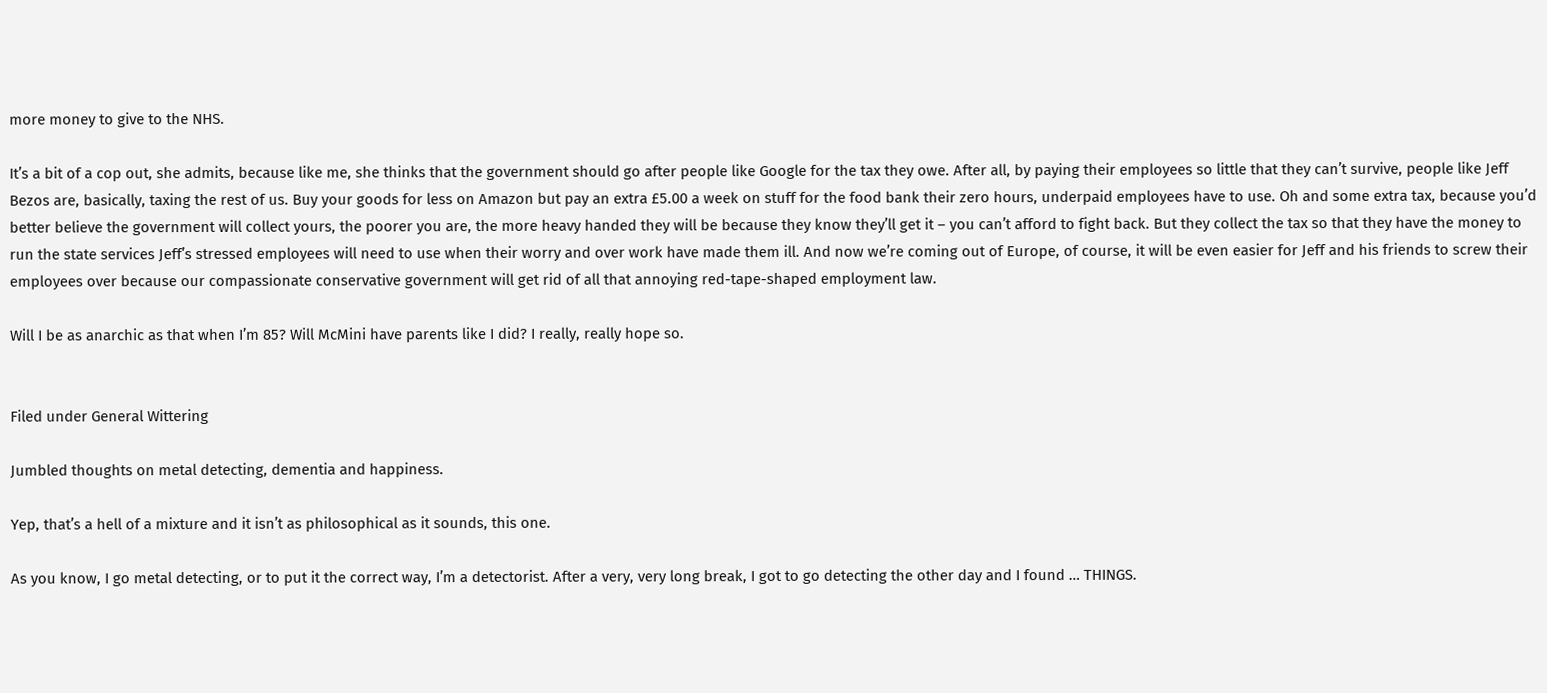more money to give to the NHS.

It’s a bit of a cop out, she admits, because like me, she thinks that the government should go after people like Google for the tax they owe. After all, by paying their employees so little that they can’t survive, people like Jeff Bezos are, basically, taxing the rest of us. Buy your goods for less on Amazon but pay an extra £5.00 a week on stuff for the food bank their zero hours, underpaid employees have to use. Oh and some extra tax, because you’d better believe the government will collect yours, the poorer you are, the more heavy handed they will be because they know they’ll get it – you can’t afford to fight back. But they collect the tax so that they have the money to run the state services Jeff’s stressed employees will need to use when their worry and over work have made them ill. And now we’re coming out of Europe, of course, it will be even easier for Jeff and his friends to screw their employees over because our compassionate conservative government will get rid of all that annoying red-tape-shaped employment law.

Will I be as anarchic as that when I’m 85? Will McMini have parents like I did? I really, really hope so.


Filed under General Wittering

Jumbled thoughts on metal detecting, dementia and happiness.

Yep, that’s a hell of a mixture and it isn’t as philosophical as it sounds, this one.

As you know, I go metal detecting, or to put it the correct way, I’m a detectorist. After a very, very long break, I got to go detecting the other day and I found … THINGS.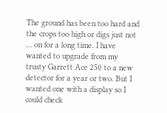The ground has been too hard and the crops too high or digs just not … on for a long time. I have wanted to upgrade from my trusty Garrett Ace 250 to a new detector for a year or two. But I wanted one with a display so I could check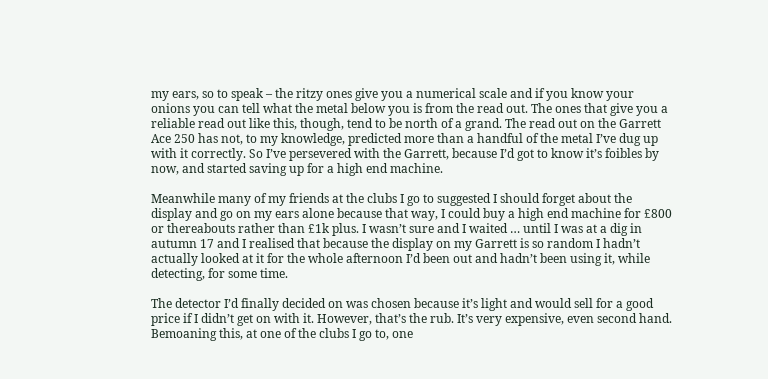my ears, so to speak – the ritzy ones give you a numerical scale and if you know your onions you can tell what the metal below you is from the read out. The ones that give you a reliable read out like this, though, tend to be north of a grand. The read out on the Garrett Ace 250 has not, to my knowledge, predicted more than a handful of the metal I’ve dug up with it correctly. So I’ve persevered with the Garrett, because I’d got to know it’s foibles by now, and started saving up for a high end machine.

Meanwhile many of my friends at the clubs I go to suggested I should forget about the display and go on my ears alone because that way, I could buy a high end machine for £800 or thereabouts rather than £1k plus. I wasn’t sure and I waited … until I was at a dig in autumn 17 and I realised that because the display on my Garrett is so random I hadn’t actually looked at it for the whole afternoon I’d been out and hadn’t been using it, while detecting, for some time.

The detector I’d finally decided on was chosen because it’s light and would sell for a good price if I didn’t get on with it. However, that’s the rub. It’s very expensive, even second hand. Bemoaning this, at one of the clubs I go to, one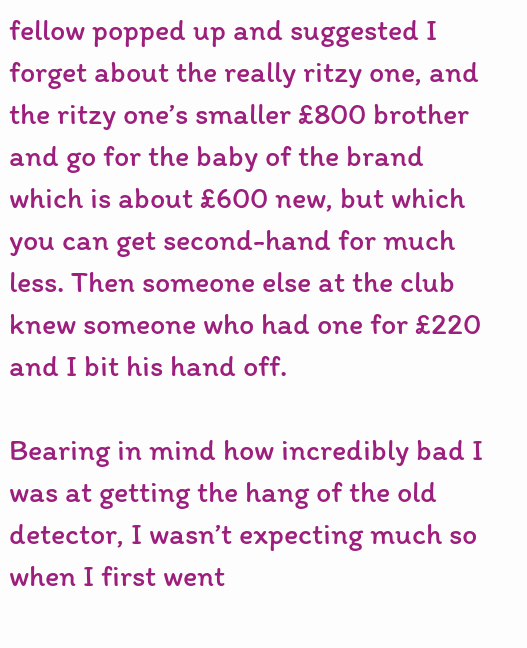fellow popped up and suggested I forget about the really ritzy one, and the ritzy one’s smaller £800 brother and go for the baby of the brand which is about £600 new, but which you can get second-hand for much less. Then someone else at the club knew someone who had one for £220 and I bit his hand off.

Bearing in mind how incredibly bad I was at getting the hang of the old detector, I wasn’t expecting much so when I first went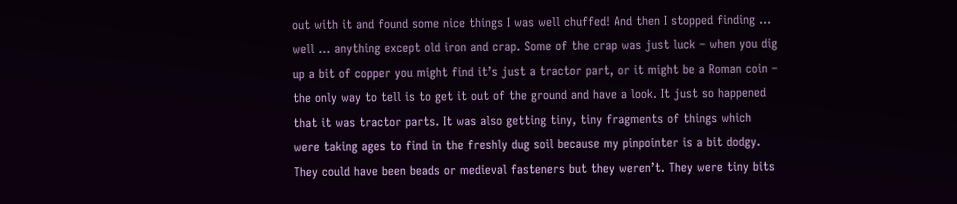out with it and found some nice things I was well chuffed! And then I stopped finding … well … anything except old iron and crap. Some of the crap was just luck – when you dig up a bit of copper you might find it’s just a tractor part, or it might be a Roman coin – the only way to tell is to get it out of the ground and have a look. It just so happened that it was tractor parts. It was also getting tiny, tiny fragments of things which were taking ages to find in the freshly dug soil because my pinpointer is a bit dodgy. They could have been beads or medieval fasteners but they weren’t. They were tiny bits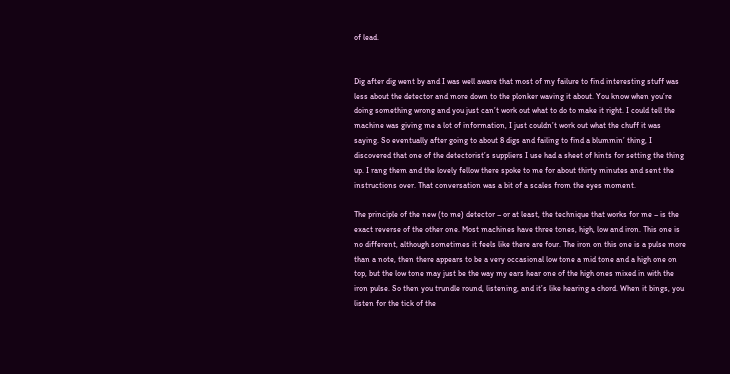of lead.


Dig after dig went by and I was well aware that most of my failure to find interesting stuff was less about the detector and more down to the plonker waving it about. You know when you’re doing something wrong and you just can’t work out what to do to make it right. I could tell the machine was giving me a lot of information, I just couldn’t work out what the chuff it was  saying. So eventually after going to about 8 digs and failing to find a blummin’ thing, I discovered that one of the detectorist’s suppliers I use had a sheet of hints for setting the thing up. I rang them and the lovely fellow there spoke to me for about thirty minutes and sent the instructions over. That conversation was a bit of a scales from the eyes moment.

The principle of the new (to me) detector – or at least, the technique that works for me – is the exact reverse of the other one. Most machines have three tones, high, low and iron. This one is no different, although sometimes it feels like there are four. The iron on this one is a pulse more than a note, then there appears to be a very occasional low tone a mid tone and a high one on top, but the low tone may just be the way my ears hear one of the high ones mixed in with the iron pulse. So then you trundle round, listening, and it’s like hearing a chord. When it bings, you listen for the tick of the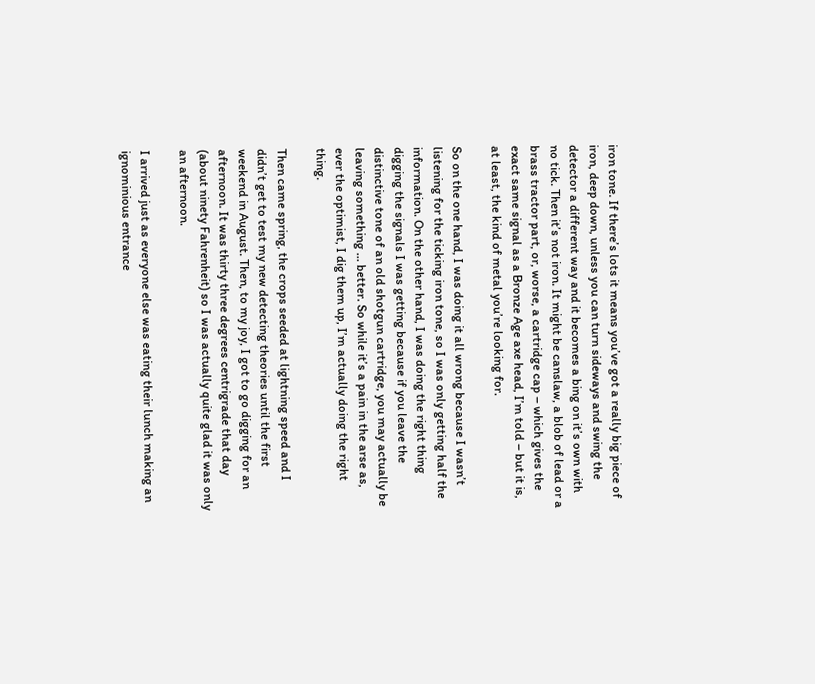iron tone. If there’s lots it means you’ve got a really big piece of iron, deep down, unless you can turn sideways and swing the detector a different way and it becomes a bing on it’s own with no tick. Then it’s not iron. It might be canslaw, a blob of lead or a brass tractor part, or, worse, a cartridge cap – which gives the exact same signal as a Bronze Age axe head, I’m told – but it is, at least, the kind of metal you’re looking for.

So on the one hand, I was doing it all wrong because I wasn’t listening for the ticking iron tone, so I was only getting half the information. On the other hand, I was doing the right thing digging the signals I was getting because if you leave the distinctive tone of an old shotgun cartridge, you may actually be leaving something … better. So while it’s a pain in the arse as, ever the optimist, I dig them up, I’m actually doing the right thing.

Then came spring, the crops seeded at lightning speed and I didn’t get to test my new detecting theories until the first weekend in August. Then, to my joy, I got to go digging for an afternoon. It was thirty three degrees centrigrade that day (about ninety Fahrenheit) so I was actually quite glad it was only an afternoon.

I arrived just as everyone else was eating their lunch making an ignominious entrance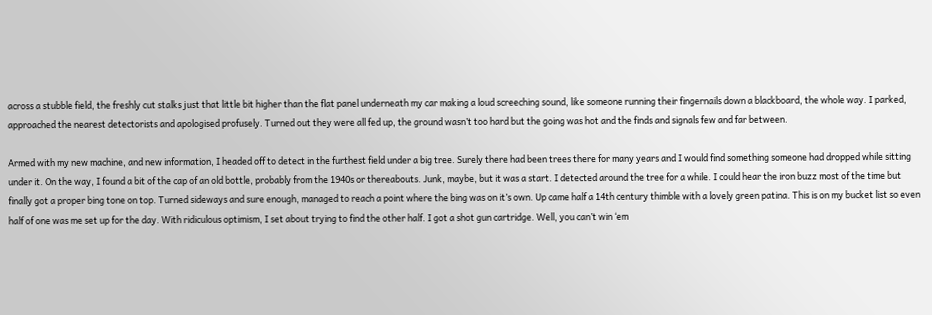across a stubble field, the freshly cut stalks just that little bit higher than the flat panel underneath my car making a loud screeching sound, like someone running their fingernails down a blackboard, the whole way. I parked, approached the nearest detectorists and apologised profusely. Turned out they were all fed up, the ground wasn’t too hard but the going was hot and the finds and signals few and far between.

Armed with my new machine, and new information, I headed off to detect in the furthest field under a big tree. Surely there had been trees there for many years and I would find something someone had dropped while sitting under it. On the way, I found a bit of the cap of an old bottle, probably from the 1940s or thereabouts. Junk, maybe, but it was a start. I detected around the tree for a while. I could hear the iron buzz most of the time but finally got a proper bing tone on top. Turned sideways and sure enough, managed to reach a point where the bing was on it’s own. Up came half a 14th century thimble with a lovely green patina. This is on my bucket list so even half of one was me set up for the day. With ridiculous optimism, I set about trying to find the other half. I got a shot gun cartridge. Well, you can’t win ‘em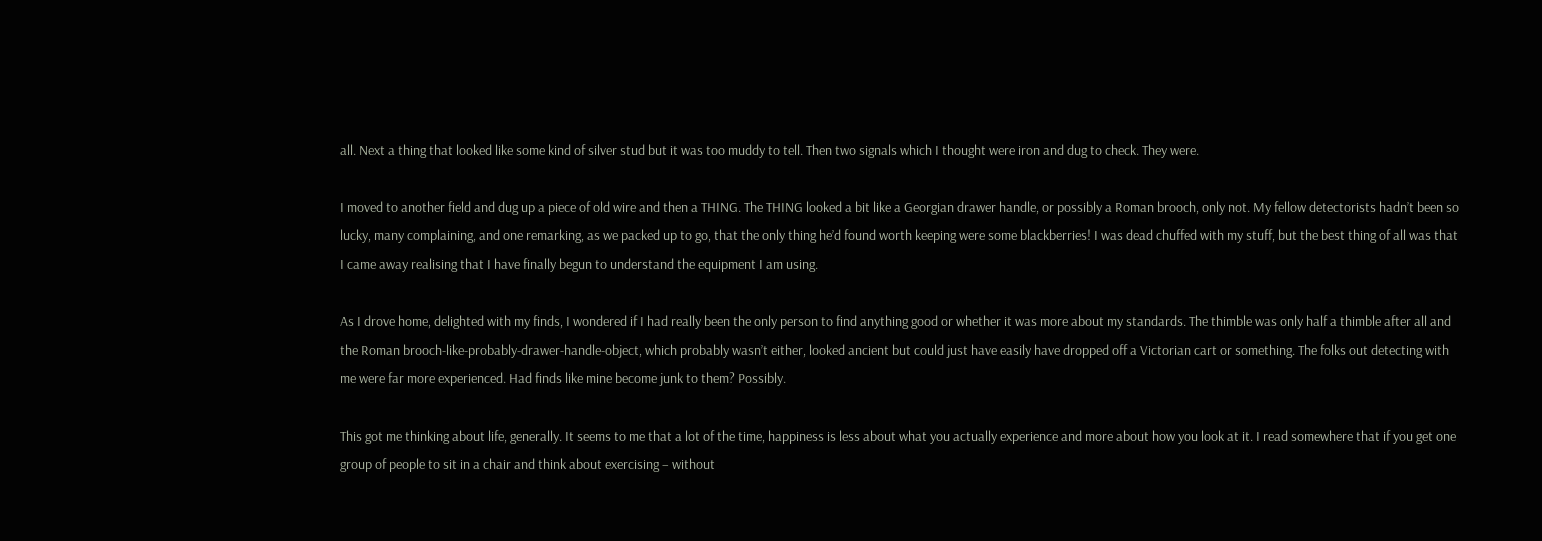all. Next a thing that looked like some kind of silver stud but it was too muddy to tell. Then two signals which I thought were iron and dug to check. They were.

I moved to another field and dug up a piece of old wire and then a THING. The THING looked a bit like a Georgian drawer handle, or possibly a Roman brooch, only not. My fellow detectorists hadn’t been so lucky, many complaining, and one remarking, as we packed up to go, that the only thing he’d found worth keeping were some blackberries! I was dead chuffed with my stuff, but the best thing of all was that I came away realising that I have finally begun to understand the equipment I am using.

As I drove home, delighted with my finds, I wondered if I had really been the only person to find anything good or whether it was more about my standards. The thimble was only half a thimble after all and the Roman brooch-like-probably-drawer-handle-object, which probably wasn’t either, looked ancient but could just have easily have dropped off a Victorian cart or something. The folks out detecting with me were far more experienced. Had finds like mine become junk to them? Possibly.

This got me thinking about life, generally. It seems to me that a lot of the time, happiness is less about what you actually experience and more about how you look at it. I read somewhere that if you get one group of people to sit in a chair and think about exercising – without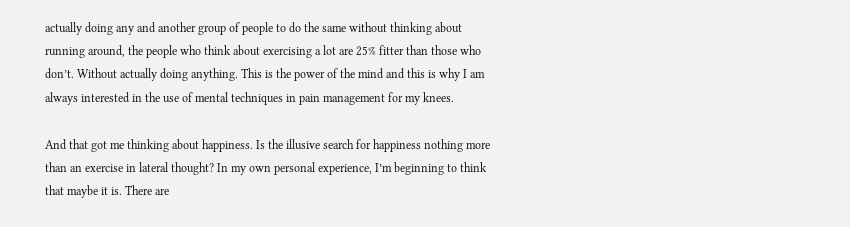actually doing any and another group of people to do the same without thinking about running around, the people who think about exercising a lot are 25% fitter than those who don’t. Without actually doing anything. This is the power of the mind and this is why I am always interested in the use of mental techniques in pain management for my knees.

And that got me thinking about happiness. Is the illusive search for happiness nothing more than an exercise in lateral thought? In my own personal experience, I’m beginning to think that maybe it is. There are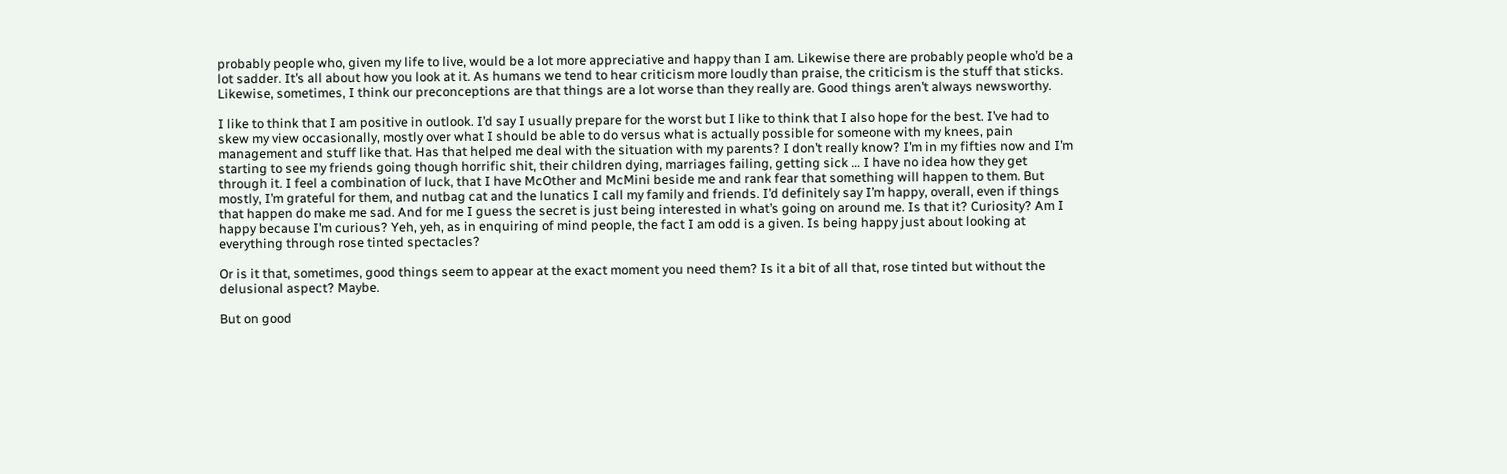probably people who, given my life to live, would be a lot more appreciative and happy than I am. Likewise there are probably people who’d be a lot sadder. It’s all about how you look at it. As humans we tend to hear criticism more loudly than praise, the criticism is the stuff that sticks. Likewise, sometimes, I think our preconceptions are that things are a lot worse than they really are. Good things aren’t always newsworthy.

I like to think that I am positive in outlook. I’d say I usually prepare for the worst but I like to think that I also hope for the best. I’ve had to skew my view occasionally, mostly over what I should be able to do versus what is actually possible for someone with my knees, pain management and stuff like that. Has that helped me deal with the situation with my parents? I don’t really know? I’m in my fifties now and I’m starting to see my friends going though horrific shit, their children dying, marriages failing, getting sick … I have no idea how they get through it. I feel a combination of luck, that I have McOther and McMini beside me and rank fear that something will happen to them. But mostly, I’m grateful for them, and nutbag cat and the lunatics I call my family and friends. I’d definitely say I’m happy, overall, even if things that happen do make me sad. And for me I guess the secret is just being interested in what’s going on around me. Is that it? Curiosity? Am I happy because I’m curious? Yeh, yeh, as in enquiring of mind people, the fact I am odd is a given. Is being happy just about looking at everything through rose tinted spectacles?

Or is it that, sometimes, good things seem to appear at the exact moment you need them? Is it a bit of all that, rose tinted but without the delusional aspect? Maybe.

But on good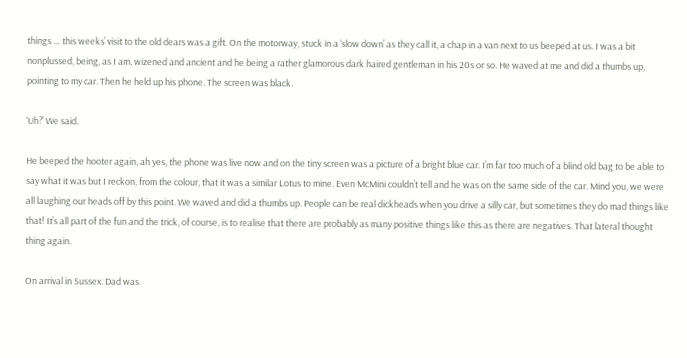things … this weeks’ visit to the old dears was a gift. On the motorway, stuck in a ‘slow down’ as they call it, a chap in a van next to us beeped at us. I was a bit nonplussed, being, as I am, wizened and ancient and he being a rather glamorous dark haired gentleman in his 20s or so. He waved at me and did a thumbs up, pointing to my car. Then he held up his phone. The screen was black.

‘Uh?’ We said.

He beeped the hooter again, ah yes, the phone was live now and on the tiny screen was a picture of a bright blue car. I’m far too much of a blind old bag to be able to say what it was but I reckon, from the colour, that it was a similar Lotus to mine. Even McMini couldn’t tell and he was on the same side of the car. Mind you, we were all laughing our heads off by this point. We waved and did a thumbs up. People can be real dickheads when you drive a silly car, but sometimes they do mad things like that! It’s all part of the fun and the trick, of course, is to realise that there are probably as many positive things like this as there are negatives. That lateral thought thing again.

On arrival in Sussex. Dad was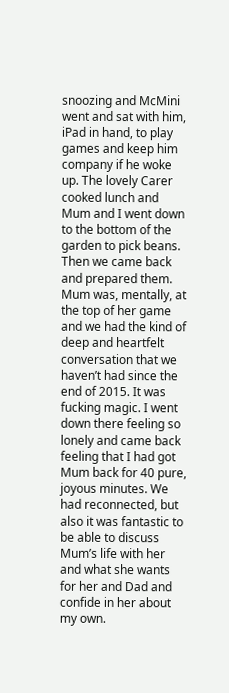snoozing and McMini went and sat with him, iPad in hand, to play games and keep him company if he woke up. The lovely Carer cooked lunch and Mum and I went down to the bottom of the garden to pick beans. Then we came back and prepared them. Mum was, mentally, at the top of her game and we had the kind of deep and heartfelt conversation that we haven’t had since the end of 2015. It was fucking magic. I went down there feeling so lonely and came back feeling that I had got Mum back for 40 pure, joyous minutes. We had reconnected, but also it was fantastic to be able to discuss Mum’s life with her and what she wants for her and Dad and confide in her about my own.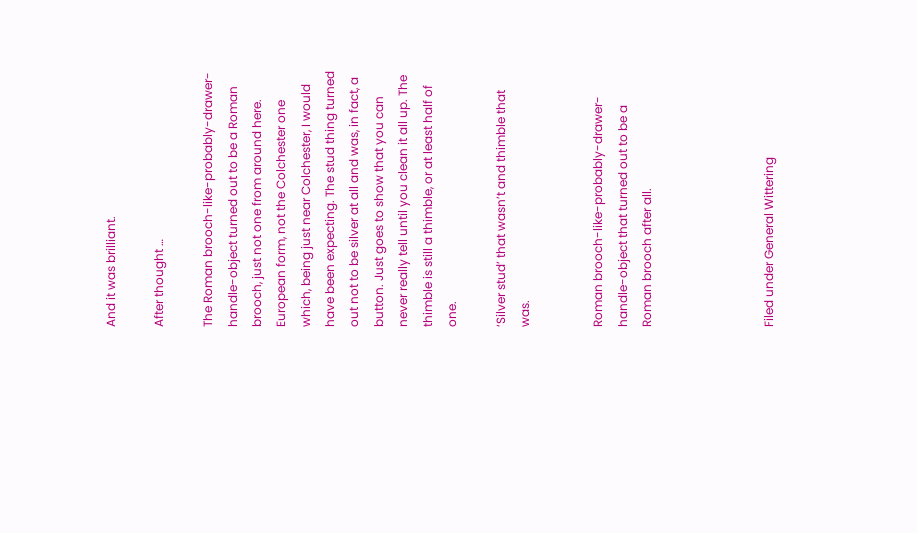And it was brilliant.

After thought …

The Roman brooch-like-probably-drawer-handle-object turned out to be a Roman brooch, just not one from around here. European form, not the Colchester one which, being just near Colchester, I would have been expecting. The stud thing turned out not to be silver at all and was, in fact, a button. Just goes to show that you can never really tell until you clean it all up. The thimble is still a thimble, or at least half of one.

‘Silver stud’ that wasn’t and thimble that was.


Roman brooch-like-probably-drawer-handle-object that turned out to be a Roman brooch after all.




Filed under General Wittering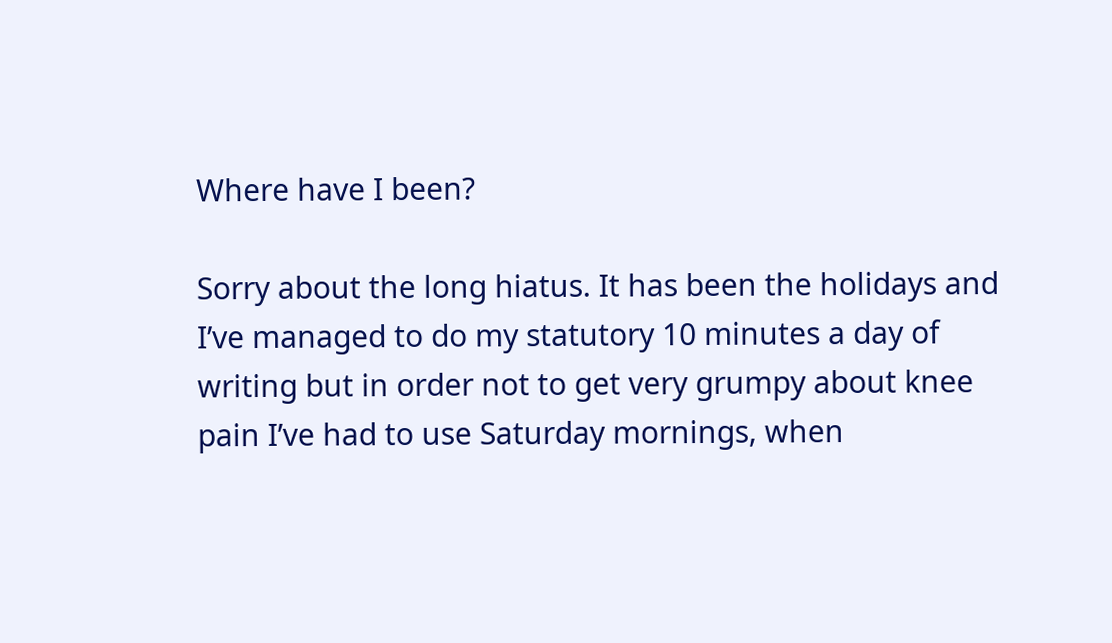Where have I been?

Sorry about the long hiatus. It has been the holidays and I’ve managed to do my statutory 10 minutes a day of writing but in order not to get very grumpy about knee pain I’ve had to use Saturday mornings, when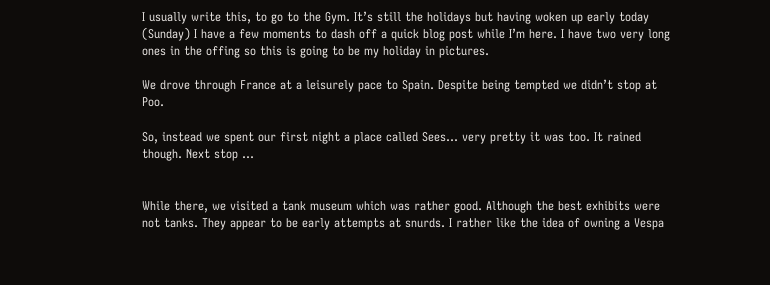I usually write this, to go to the Gym. It’s still the holidays but having woken up early today (Sunday) I have a few moments to dash off a quick blog post while I’m here. I have two very long ones in the offing so this is going to be my holiday in pictures.

We drove through France at a leisurely pace to Spain. Despite being tempted we didn’t stop at Poo.

So, instead we spent our first night a place called Sees… very pretty it was too. It rained though. Next stop …


While there, we visited a tank museum which was rather good. Although the best exhibits were not tanks. They appear to be early attempts at snurds. I rather like the idea of owning a Vespa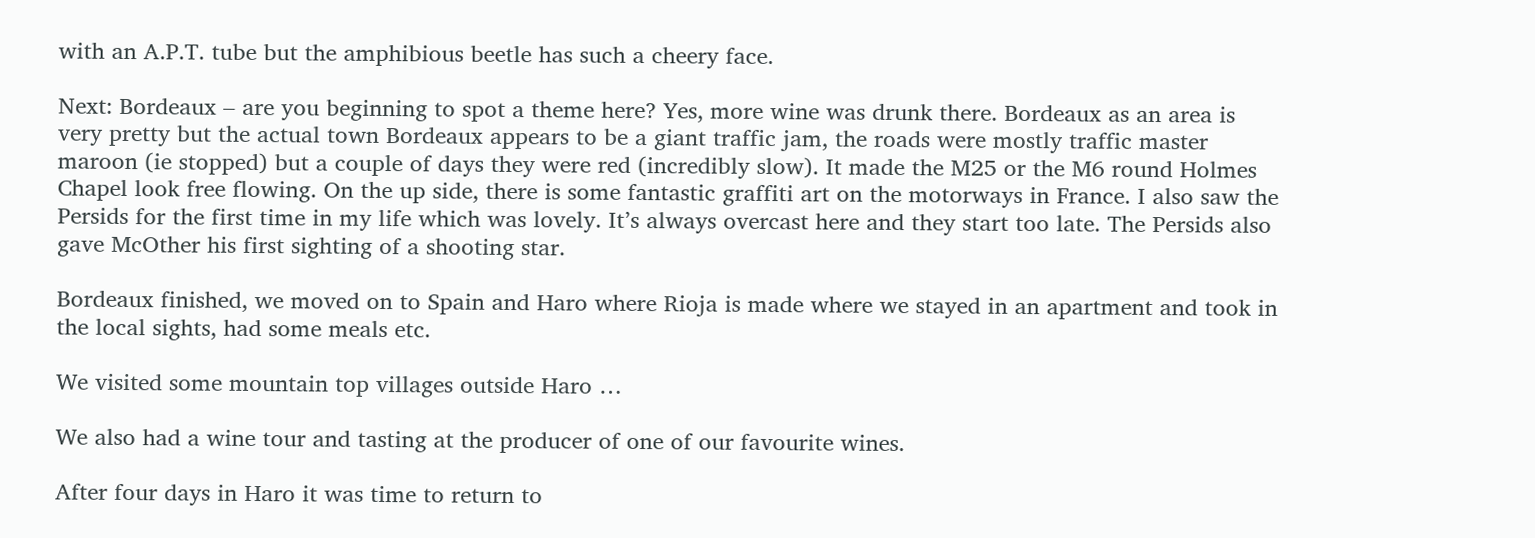with an A.P.T. tube but the amphibious beetle has such a cheery face.

Next: Bordeaux – are you beginning to spot a theme here? Yes, more wine was drunk there. Bordeaux as an area is very pretty but the actual town Bordeaux appears to be a giant traffic jam, the roads were mostly traffic master maroon (ie stopped) but a couple of days they were red (incredibly slow). It made the M25 or the M6 round Holmes Chapel look free flowing. On the up side, there is some fantastic graffiti art on the motorways in France. I also saw the Persids for the first time in my life which was lovely. It’s always overcast here and they start too late. The Persids also gave McOther his first sighting of a shooting star.

Bordeaux finished, we moved on to Spain and Haro where Rioja is made where we stayed in an apartment and took in the local sights, had some meals etc.

We visited some mountain top villages outside Haro …

We also had a wine tour and tasting at the producer of one of our favourite wines.

After four days in Haro it was time to return to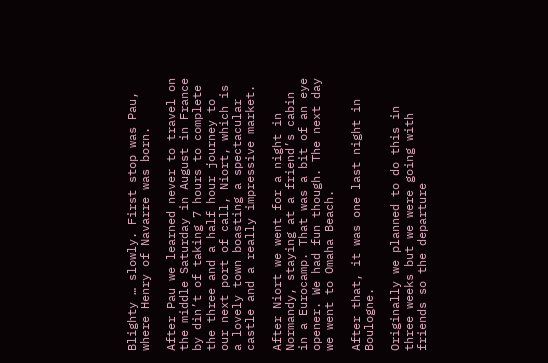Blighty … slowly. First stop was Pau, where Henry of Navarre was born.

After Pau we learned never to travel on the middle Saturday in August in France by din’t of taking 7 hours to complete the three and a half hour journey to our next port of call, Niort, which is a lovely town boasting a spectacular castle and a really impressive market.

After Niort we went for a night in Normandy, staying at a friend’s cabin in a Eurocamp. That was a bit of an eye opener. We had fun though. The next day we went to Omaha Beach.

After that, it was one last night in Boulogne.

Originally we planned to do this in three weeks but we were going with friends so the departure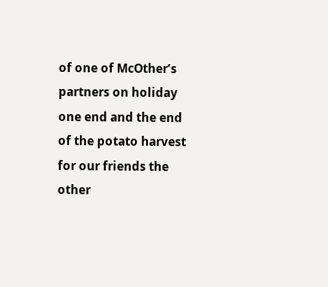of one of McOther’s partners on holiday one end and the end of the potato harvest for our friends the other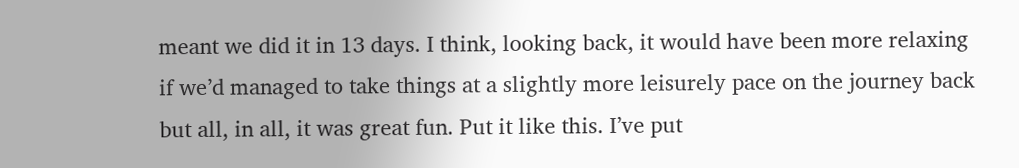meant we did it in 13 days. I think, looking back, it would have been more relaxing if we’d managed to take things at a slightly more leisurely pace on the journey back but all, in all, it was great fun. Put it like this. I’ve put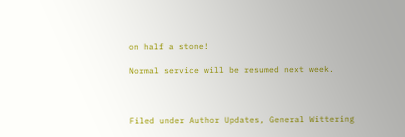on half a stone!

Normal service will be resumed next week.



Filed under Author Updates, General Wittering